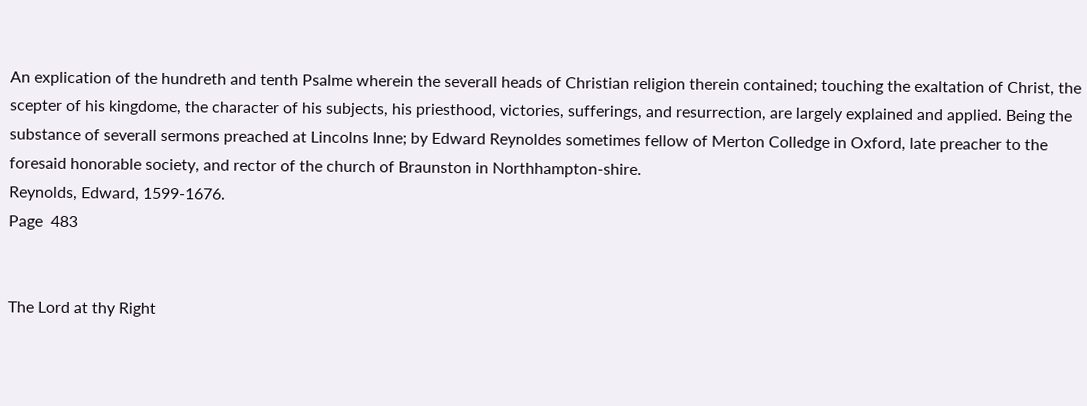An explication of the hundreth and tenth Psalme wherein the severall heads of Christian religion therein contained; touching the exaltation of Christ, the scepter of his kingdome, the character of his subjects, his priesthood, victories, sufferings, and resurrection, are largely explained and applied. Being the substance of severall sermons preached at Lincolns Inne; by Edward Reynoldes sometimes fellow of Merton Colledge in Oxford, late preacher to the foresaid honorable society, and rector of the church of Braunston in Northhampton-shire.
Reynolds, Edward, 1599-1676.
Page  483


The Lord at thy Right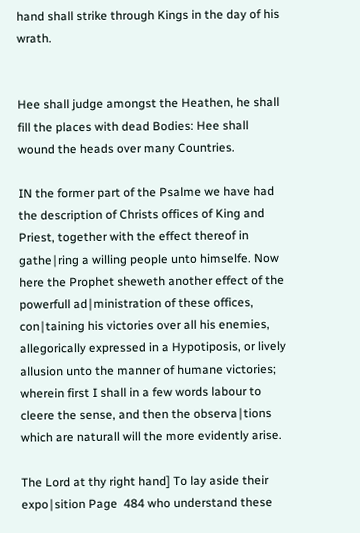hand shall strike through Kings in the day of his wrath.


Hee shall judge amongst the Heathen, he shall fill the places with dead Bodies: Hee shall wound the heads over many Countries.

IN the former part of the Psalme we have had the description of Christs offices of King and Priest, together with the effect thereof in gathe∣ring a willing people unto himselfe. Now here the Prophet sheweth another effect of the powerfull ad∣ministration of these offices, con∣taining his victories over all his enemies, allegorically expressed in a Hypotiposis, or lively allusion unto the manner of humane victories; wherein first I shall in a few words labour to cleere the sense, and then the observa∣tions which are naturall will the more evidently arise.

The Lord at thy right hand] To lay aside their expo∣sition Page  484 who understand these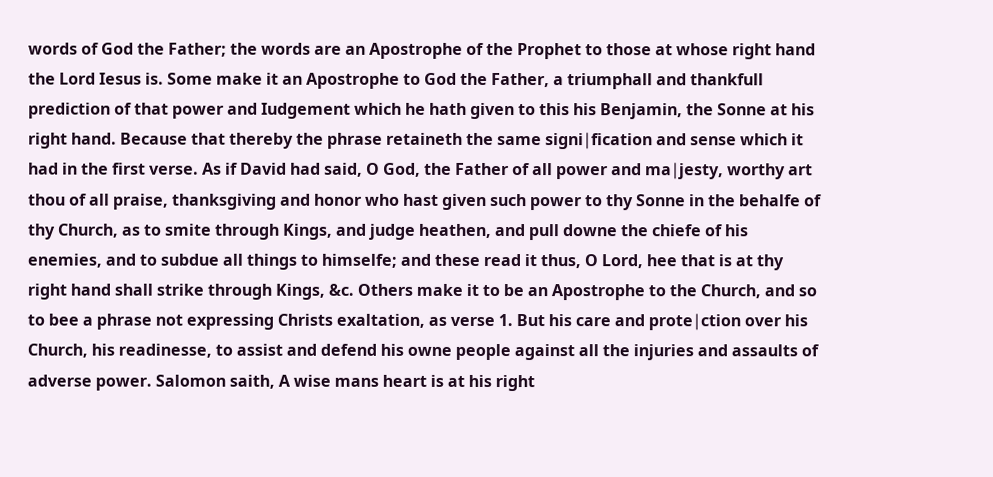words of God the Father; the words are an Apostrophe of the Prophet to those at whose right hand the Lord Iesus is. Some make it an Apostrophe to God the Father, a triumphall and thankfull prediction of that power and Iudgement which he hath given to this his Benjamin, the Sonne at his right hand. Because that thereby the phrase retaineth the same signi∣fication and sense which it had in the first verse. As if David had said, O God, the Father of all power and ma∣jesty, worthy art thou of all praise, thanksgiving and honor who hast given such power to thy Sonne in the behalfe of thy Church, as to smite through Kings, and judge heathen, and pull downe the chiefe of his enemies, and to subdue all things to himselfe; and these read it thus, O Lord, hee that is at thy right hand shall strike through Kings, &c. Others make it to be an Apostrophe to the Church, and so to bee a phrase not expressing Christs exaltation, as verse 1. But his care and prote∣ction over his Church, his readinesse, to assist and defend his owne people against all the injuries and assaults of adverse power. Salomon saith, A wise mans heart is at his right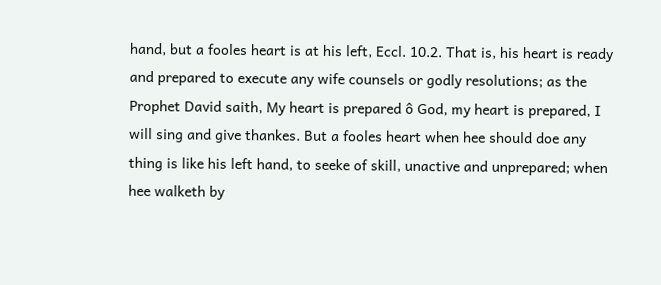hand, but a fooles heart is at his left, Eccl. 10.2. That is, his heart is ready and prepared to execute any wife counsels or godly resolutions; as the Prophet David saith, My heart is prepared ô God, my heart is prepared, I will sing and give thankes. But a fooles heart when hee should doe any thing is like his left hand, to seeke of skill, unactive and unprepared; when hee walketh by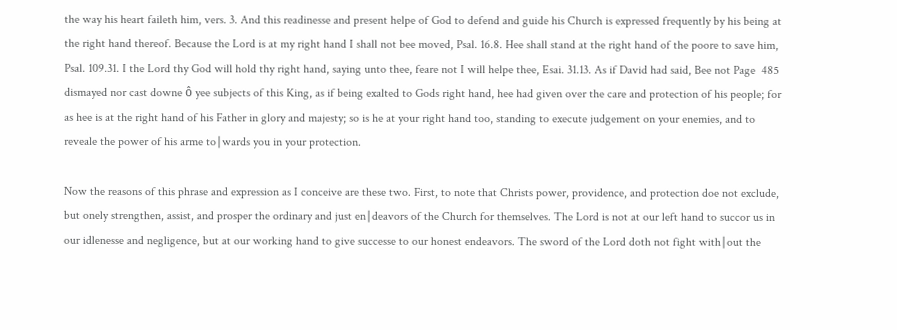the way his heart faileth him, vers. 3. And this readinesse and present helpe of God to defend and guide his Church is expressed frequently by his being at the right hand thereof. Because the Lord is at my right hand I shall not bee moved, Psal. 16.8. Hee shall stand at the right hand of the poore to save him, Psal. 109.31. I the Lord thy God will hold thy right hand, saying unto thee, feare not I will helpe thee, Esai. 31.13. As if David had said, Bee not Page  485 dismayed nor cast downe ô yee subjects of this King, as if being exalted to Gods right hand, hee had given over the care and protection of his people; for as hee is at the right hand of his Father in glory and majesty; so is he at your right hand too, standing to execute judgement on your enemies, and to reveale the power of his arme to∣wards you in your protection.

Now the reasons of this phrase and expression as I conceive are these two. First, to note that Christs power, providence, and protection doe not exclude, but onely strengthen, assist, and prosper the ordinary and just en∣deavors of the Church for themselves. The Lord is not at our left hand to succor us in our idlenesse and negligence, but at our working hand to give successe to our honest endeavors. The sword of the Lord doth not fight with∣out the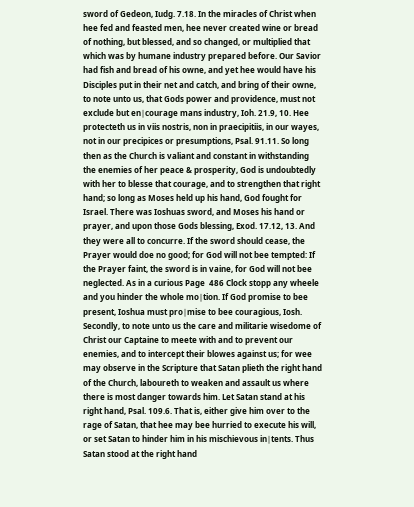sword of Gedeon, Iudg. 7.18. In the miracles of Christ when hee fed and feasted men, hee never created wine or bread of nothing, but blessed, and so changed, or multiplied that which was by humane industry prepared before. Our Savior had fish and bread of his owne, and yet hee would have his Disciples put in their net and catch, and bring of their owne, to note unto us, that Gods power and providence, must not exclude but en∣courage mans industry, Ioh. 21.9, 10. Hee protecteth us in viis nostris, non in praecipitiis, in our wayes, not in our precipices or presumptions, Psal. 91.11. So long then as the Church is valiant and constant in withstanding the enemies of her peace & prosperity, God is undoubtedly with her to blesse that courage, and to strengthen that right hand; so long as Moses held up his hand, God fought for Israel. There was Ioshuas sword, and Moses his hand or prayer, and upon those Gods blessing, Exod. 17.12, 13. And they were all to concurre. If the sword should cease, the Prayer would doe no good; for God will not bee tempted: If the Prayer faint, the sword is in vaine, for God will not bee neglected. As in a curious Page  486 Clock stopp any wheele and you hinder the whole mo∣tion. If God promise to bee present, Ioshua must pro∣mise to bee couragious, Iosh. Secondly, to note unto us the care and militarie wisedome of Christ our Captaine to meete with and to prevent our enemies, and to intercept their blowes against us; for wee may observe in the Scripture that Satan plieth the right hand of the Church, laboureth to weaken and assault us where there is most danger towards him. Let Satan stand at his right hand, Psal. 109.6. That is, either give him over to the rage of Satan, that hee may bee hurried to execute his will, or set Satan to hinder him in his mischievous in∣tents. Thus Satan stood at the right hand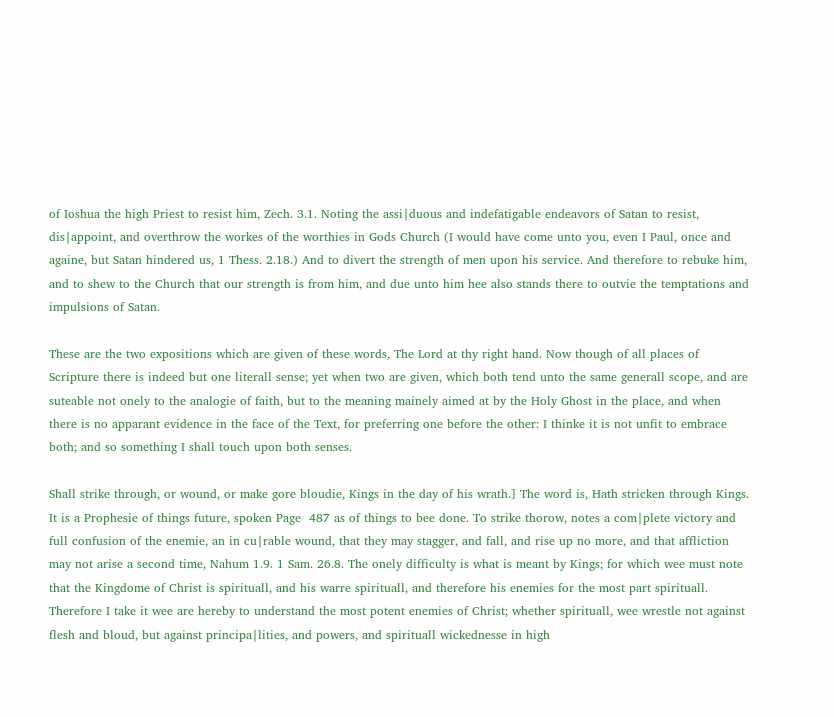of Ioshua the high Priest to resist him, Zech. 3.1. Noting the assi∣duous and indefatigable endeavors of Satan to resist, dis∣appoint, and overthrow the workes of the worthies in Gods Church (I would have come unto you, even I Paul, once and againe, but Satan hindered us, 1 Thess. 2.18.) And to divert the strength of men upon his service. And therefore to rebuke him, and to shew to the Church that our strength is from him, and due unto him hee also stands there to outvie the temptations and impulsions of Satan.

These are the two expositions which are given of these words, The Lord at thy right hand. Now though of all places of Scripture there is indeed but one literall sense; yet when two are given, which both tend unto the same generall scope, and are suteable not onely to the analogie of faith, but to the meaning mainely aimed at by the Holy Ghost in the place, and when there is no apparant evidence in the face of the Text, for preferring one before the other: I thinke it is not unfit to embrace both; and so something I shall touch upon both senses.

Shall strike through, or wound, or make gore bloudie, Kings in the day of his wrath.] The word is, Hath stricken through Kings. It is a Prophesie of things future, spoken Page  487 as of things to bee done. To strike thorow, notes a com∣plete victory and full confusion of the enemie, an in cu∣rable wound, that they may stagger, and fall, and rise up no more, and that affliction may not arise a second time, Nahum 1.9. 1 Sam. 26.8. The onely difficulty is what is meant by Kings; for which wee must note that the Kingdome of Christ is spirituall, and his warre spirituall, and therefore his enemies for the most part spirituall. Therefore I take it wee are hereby to understand the most potent enemies of Christ; whether spirituall, wee wrestle not against flesh and bloud, but against principa∣lities, and powers, and spirituall wickednesse in high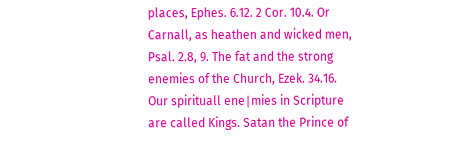places, Ephes. 6.12. 2 Cor. 10.4. Or Carnall, as heathen and wicked men, Psal. 2.8, 9. The fat and the strong enemies of the Church, Ezek. 34.16. Our spirituall ene∣mies in Scripture are called Kings. Satan the Prince of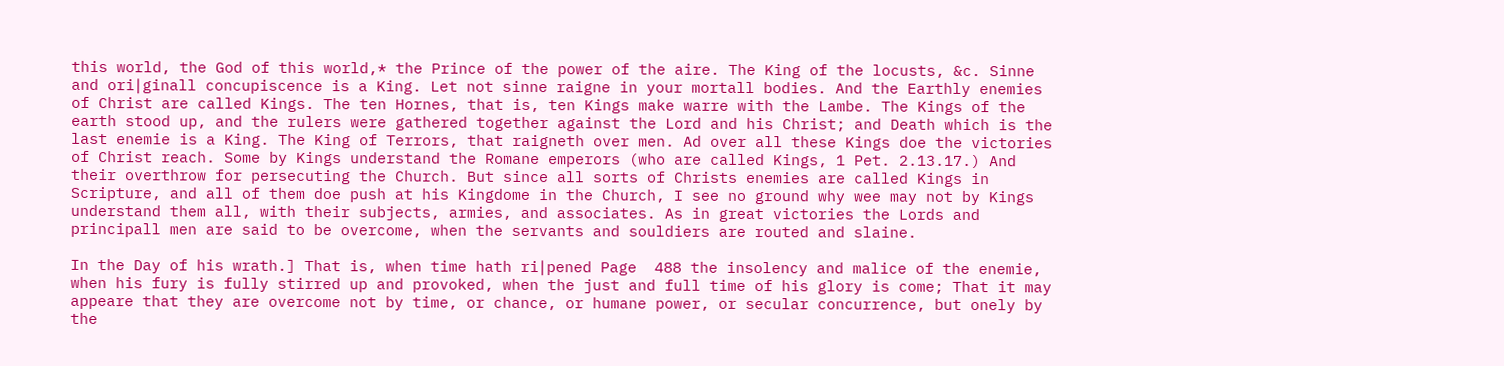this world, the God of this world,* the Prince of the power of the aire. The King of the locusts, &c. Sinne and ori∣ginall concupiscence is a King. Let not sinne raigne in your mortall bodies. And the Earthly enemies of Christ are called Kings. The ten Hornes, that is, ten Kings make warre with the Lambe. The Kings of the earth stood up, and the rulers were gathered together against the Lord and his Christ; and Death which is the last enemie is a King. The King of Terrors, that raigneth over men. Ad over all these Kings doe the victories of Christ reach. Some by Kings understand the Romane emperors (who are called Kings, 1 Pet. 2.13.17.) And their overthrow for persecuting the Church. But since all sorts of Christs enemies are called Kings in Scripture, and all of them doe push at his Kingdome in the Church, I see no ground why wee may not by Kings understand them all, with their subjects, armies, and associates. As in great victories the Lords and principall men are said to be overcome, when the servants and souldiers are routed and slaine.

In the Day of his wrath.] That is, when time hath ri∣pened Page  488 the insolency and malice of the enemie, when his fury is fully stirred up and provoked, when the just and full time of his glory is come; That it may appeare that they are overcome not by time, or chance, or humane power, or secular concurrence, but onely by the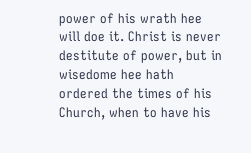power of his wrath hee will doe it. Christ is never destitute of power, but in wisedome hee hath ordered the times of his Church, when to have his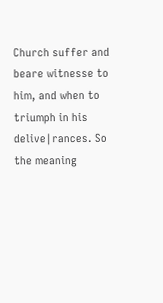Church suffer and beare witnesse to him, and when to triumph in his delive∣rances. So the meaning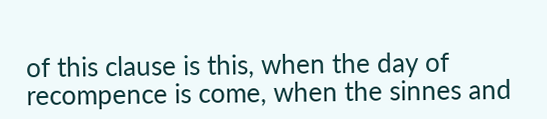of this clause is this, when the day of recompence is come, when the sinnes and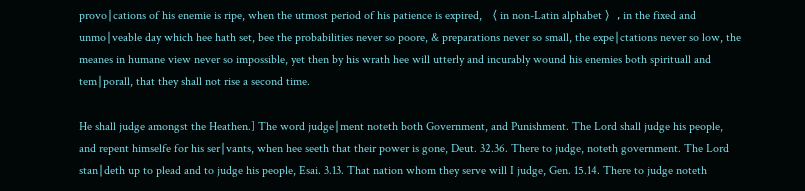provo∣cations of his enemie is ripe, when the utmost period of his patience is expired, 〈 in non-Latin alphabet 〉, in the fixed and unmo∣veable day which hee hath set, bee the probabilities never so poore, & preparations never so small, the expe∣ctations never so low, the meanes in humane view never so impossible, yet then by his wrath hee will utterly and incurably wound his enemies both spirituall and tem∣porall, that they shall not rise a second time.

He shall judge amongst the Heathen.] The word judge∣ment noteth both Government, and Punishment. The Lord shall judge his people, and repent himselfe for his ser∣vants, when hee seeth that their power is gone, Deut. 32.36. There to judge, noteth government. The Lord stan∣deth up to plead and to judge his people, Esai. 3.13. That nation whom they serve will I judge, Gen. 15.14. There to judge noteth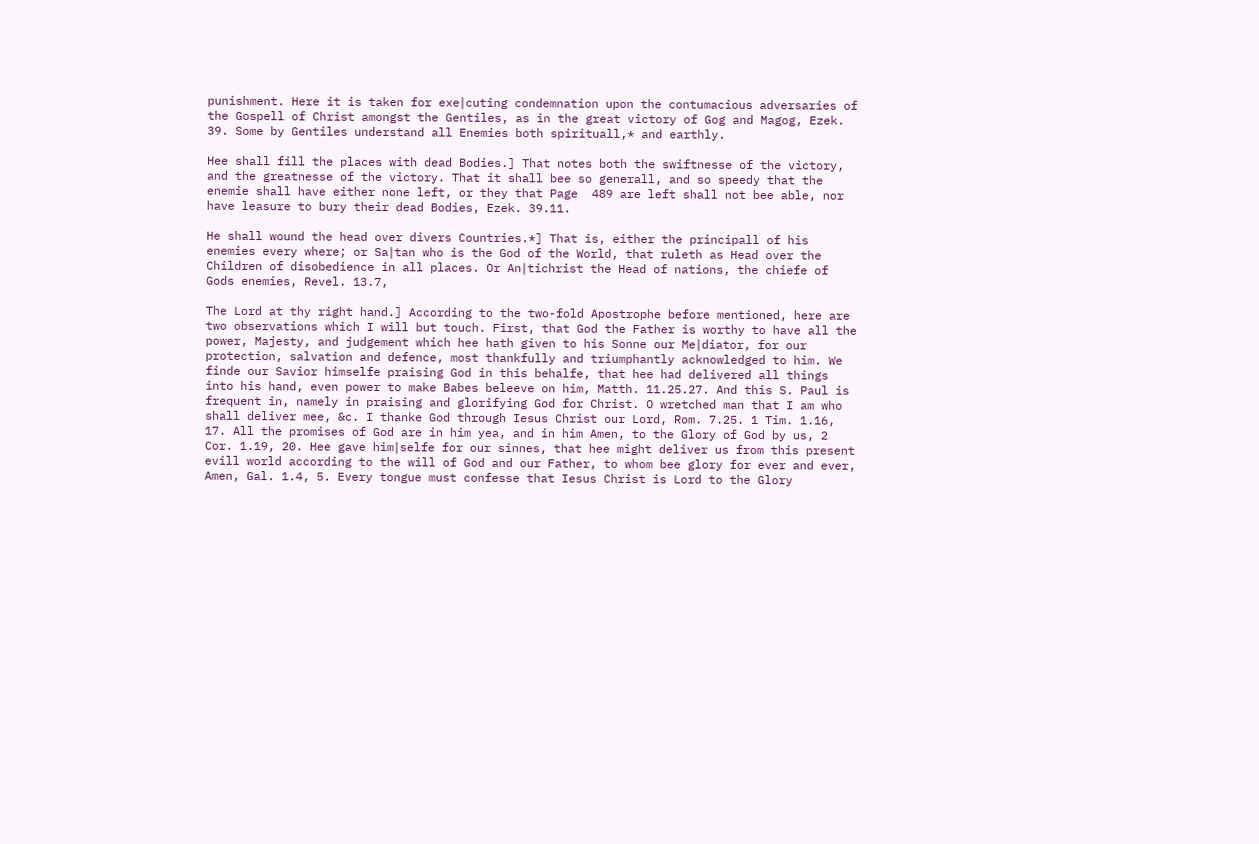punishment. Here it is taken for exe∣cuting condemnation upon the contumacious adversaries of the Gospell of Christ amongst the Gentiles, as in the great victory of Gog and Magog, Ezek. 39. Some by Gentiles understand all Enemies both spirituall,* and earthly.

Hee shall fill the places with dead Bodies.] That notes both the swiftnesse of the victory, and the greatnesse of the victory. That it shall bee so generall, and so speedy that the enemie shall have either none left, or they that Page  489 are left shall not bee able, nor have leasure to bury their dead Bodies, Ezek. 39.11.

He shall wound the head over divers Countries.*] That is, either the principall of his enemies every where; or Sa∣tan who is the God of the World, that ruleth as Head over the Children of disobedience in all places. Or An∣tichrist the Head of nations, the chiefe of Gods enemies, Revel. 13.7,

The Lord at thy right hand.] According to the two-fold Apostrophe before mentioned, here are two observations which I will but touch. First, that God the Father is worthy to have all the power, Majesty, and judgement which hee hath given to his Sonne our Me∣diator, for our protection, salvation and defence, most thankfully and triumphantly acknowledged to him. We finde our Savior himselfe praising God in this behalfe, that hee had delivered all things into his hand, even power to make Babes beleeve on him, Matth. 11.25.27. And this S. Paul is frequent in, namely in praising and glorifying God for Christ. O wretched man that I am who shall deliver mee, &c. I thanke God through Iesus Christ our Lord, Rom. 7.25. 1 Tim. 1.16, 17. All the promises of God are in him yea, and in him Amen, to the Glory of God by us, 2 Cor. 1.19, 20. Hee gave him∣selfe for our sinnes, that hee might deliver us from this present evill world according to the will of God and our Father, to whom bee glory for ever and ever, Amen, Gal. 1.4, 5. Every tongue must confesse that Iesus Christ is Lord to the Glory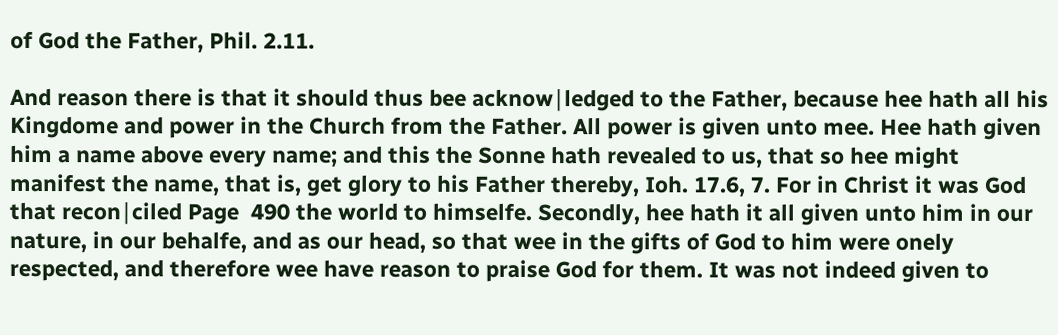of God the Father, Phil. 2.11.

And reason there is that it should thus bee acknow∣ledged to the Father, because hee hath all his Kingdome and power in the Church from the Father. All power is given unto mee. Hee hath given him a name above every name; and this the Sonne hath revealed to us, that so hee might manifest the name, that is, get glory to his Father thereby, Ioh. 17.6, 7. For in Christ it was God that recon∣ciled Page  490 the world to himselfe. Secondly, hee hath it all given unto him in our nature, in our behalfe, and as our head, so that wee in the gifts of God to him were onely respected, and therefore wee have reason to praise God for them. It was not indeed given to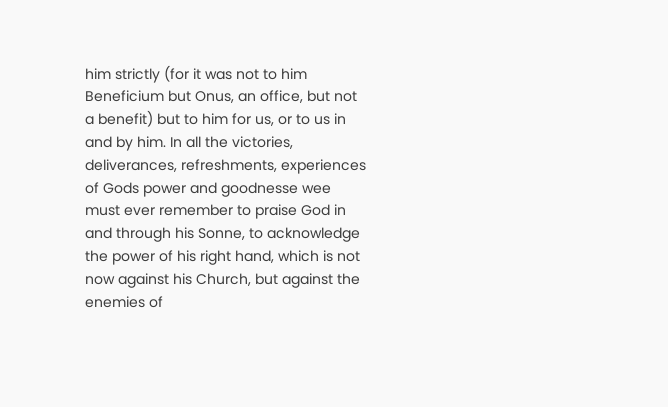him strictly (for it was not to him Beneficium but Onus, an office, but not a benefit) but to him for us, or to us in and by him. In all the victories, deliverances, refreshments, experiences of Gods power and goodnesse wee must ever remember to praise God in and through his Sonne, to acknowledge the power of his right hand, which is not now against his Church, but against the enemies of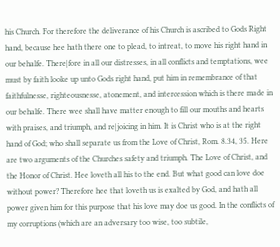his Church. For therefore the deliverance of his Church is ascribed to Gods Right hand, because hee hath there one to plead, to intreat, to move his right hand in our behalfe. There∣fore in all our distresses, in all conflicts and temptations, wee must by faith looke up unto Gods right hand, put him in remembrance of that faithfulnesse, righteousnesse, atonement, and intercession which is there made in our behalfe. There wee shall have matter enough to fill our mouths and hearts with praises, and triumph, and re∣joicing in him. It is Christ who is at the right hand of God; who shall separate us from the Love of Christ, Rom. 8.34, 35. Here are two arguments of the Churches safety and triumph. The Love of Christ, and the Honor of Christ. Hee loveth all his to the end. But what good can love doe without power? Therefore hee that loveth us is exalted by God, and hath all power given him for this purpose that his love may doe us good. In the conflicts of my corruptions (which are an adversary too wise, too subtile,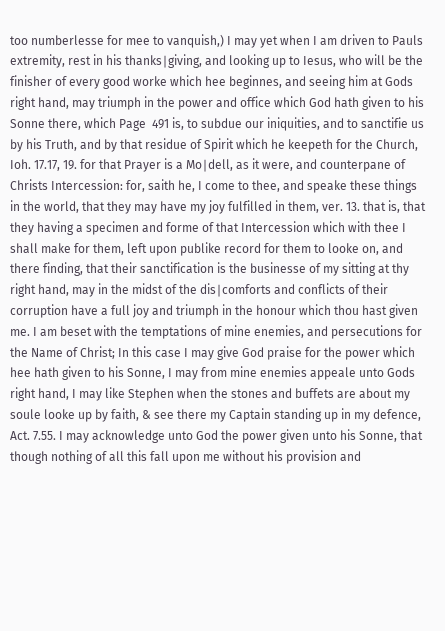too numberlesse for mee to vanquish,) I may yet when I am driven to Pauls extremity, rest in his thanks∣giving, and looking up to Iesus, who will be the finisher of every good worke which hee beginnes, and seeing him at Gods right hand, may triumph in the power and office which God hath given to his Sonne there, which Page  491 is, to subdue our iniquities, and to sanctifie us by his Truth, and by that residue of Spirit which he keepeth for the Church, Ioh. 17.17, 19. for that Prayer is a Mo∣dell, as it were, and counterpane of Christs Intercession: for, saith he, I come to thee, and speake these things in the world, that they may have my joy fulfilled in them, ver. 13. that is, that they having a specimen and forme of that Intercession which with thee I shall make for them, left upon publike record for them to looke on, and there finding, that their sanctification is the businesse of my sitting at thy right hand, may in the midst of the dis∣comforts and conflicts of their corruption have a full joy and triumph in the honour which thou hast given me. I am beset with the temptations of mine enemies, and persecutions for the Name of Christ; In this case I may give God praise for the power which hee hath given to his Sonne, I may from mine enemies appeale unto Gods right hand, I may like Stephen when the stones and buffets are about my soule looke up by faith, & see there my Captain standing up in my defence, Act. 7.55. I may acknowledge unto God the power given unto his Sonne, that though nothing of all this fall upon me without his provision and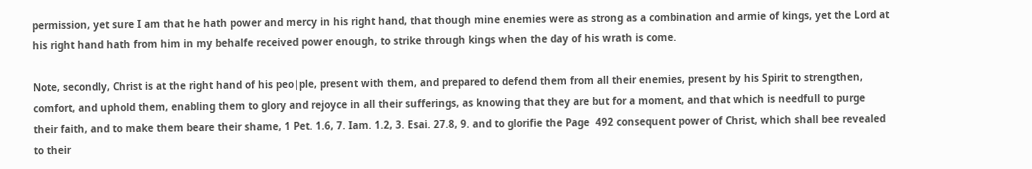permission, yet sure I am that he hath power and mercy in his right hand, that though mine enemies were as strong as a combination and armie of kings, yet the Lord at his right hand hath from him in my behalfe received power enough, to strike through kings when the day of his wrath is come.

Note, secondly, Christ is at the right hand of his peo∣ple, present with them, and prepared to defend them from all their enemies, present by his Spirit to strengthen, comfort, and uphold them, enabling them to glory and rejoyce in all their sufferings, as knowing that they are but for a moment, and that which is needfull to purge their faith, and to make them beare their shame, 1 Pet. 1.6, 7. Iam. 1.2, 3. Esai. 27.8, 9. and to glorifie the Page  492 consequent power of Christ, which shall bee revealed to their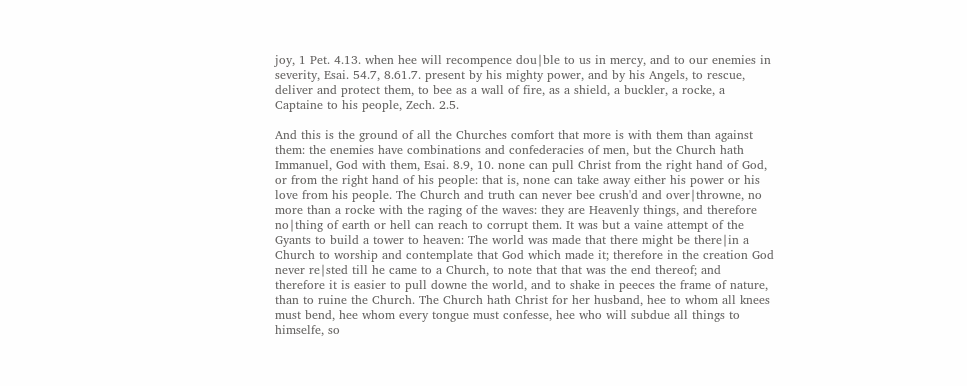joy, 1 Pet. 4.13. when hee will recompence dou∣ble to us in mercy, and to our enemies in severity, Esai. 54.7, 8.61.7. present by his mighty power, and by his Angels, to rescue, deliver and protect them, to bee as a wall of fire, as a shield, a buckler, a rocke, a Captaine to his people, Zech. 2.5.

And this is the ground of all the Churches comfort that more is with them than against them: the enemies have combinations and confederacies of men, but the Church hath Immanuel, God with them, Esai. 8.9, 10. none can pull Christ from the right hand of God, or from the right hand of his people: that is, none can take away either his power or his love from his people. The Church and truth can never bee crush'd and over∣throwne, no more than a rocke with the raging of the waves: they are Heavenly things, and therefore no∣thing of earth or hell can reach to corrupt them. It was but a vaine attempt of the Gyants to build a tower to heaven: The world was made that there might be there∣in a Church to worship and contemplate that God which made it; therefore in the creation God never re∣sted till he came to a Church, to note that that was the end thereof; and therefore it is easier to pull downe the world, and to shake in peeces the frame of nature, than to ruine the Church. The Church hath Christ for her husband, hee to whom all knees must bend, hee whom every tongue must confesse, hee who will subdue all things to himselfe, so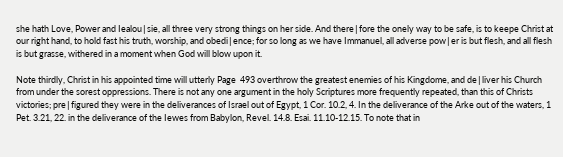she hath Love, Power and Iealou∣sie, all three very strong things on her side. And there∣fore the onely way to be safe, is to keepe Christ at our right hand, to hold fast his truth, worship, and obedi∣ence; for so long as we have Immanuel, all adverse pow∣er is but flesh, and all flesh is but grasse, withered in a moment when God will blow upon it.

Note thirdly, Christ in his appointed time will utterly Page  493 overthrow the greatest enemies of his Kingdome, and de∣liver his Church from under the sorest oppressions. There is not any one argument in the holy Scriptures more frequently repeated, than this of Christs victories; pre∣figured they were in the deliverances of Israel out of Egypt, 1 Cor. 10.2, 4. In the deliverance of the Arke out of the waters, 1 Pet. 3.21, 22. in the deliverance of the Iewes from Babylon, Revel. 14.8. Esai. 11.10-12.15. To note that in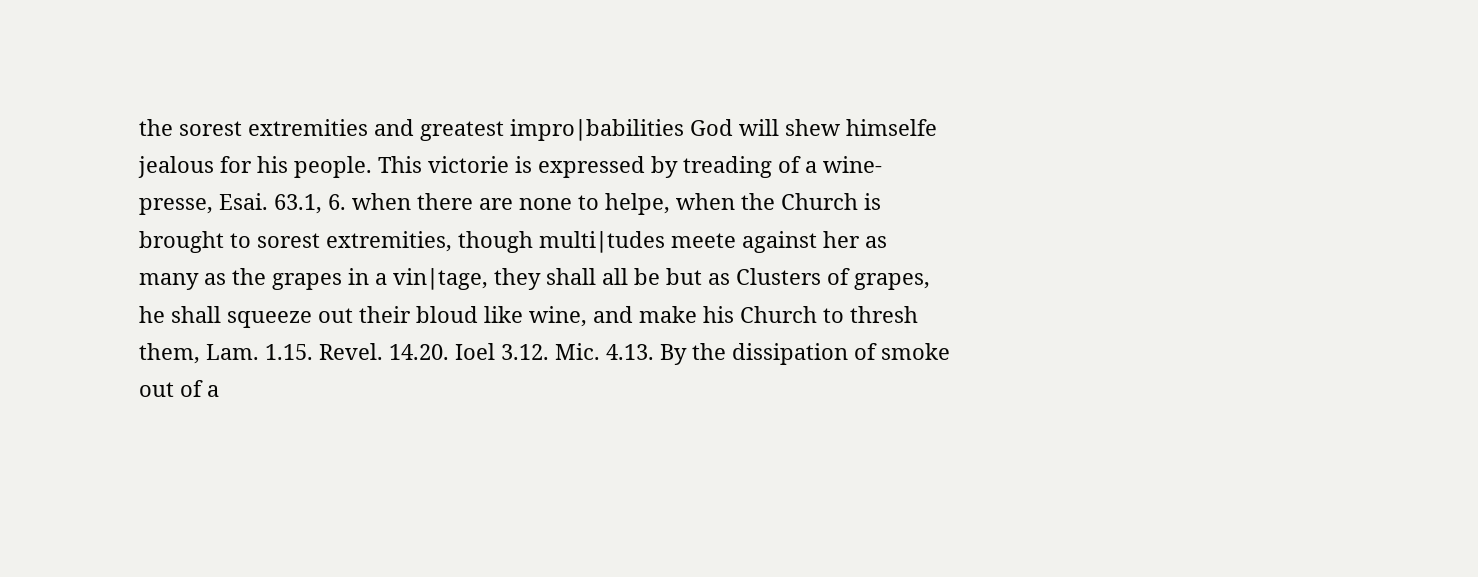the sorest extremities and greatest impro∣babilities God will shew himselfe jealous for his people. This victorie is expressed by treading of a wine-presse, Esai. 63.1, 6. when there are none to helpe, when the Church is brought to sorest extremities, though multi∣tudes meete against her as many as the grapes in a vin∣tage, they shall all be but as Clusters of grapes, he shall squeeze out their bloud like wine, and make his Church to thresh them, Lam. 1.15. Revel. 14.20. Ioel 3.12. Mic. 4.13. By the dissipation of smoke out of a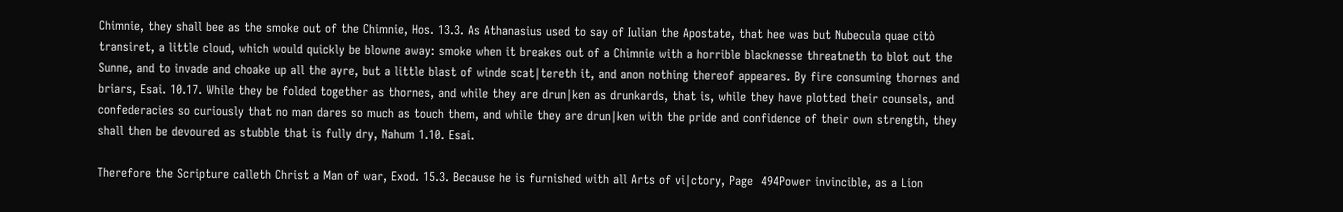Chimnie, they shall bee as the smoke out of the Chimnie, Hos. 13.3. As Athanasius used to say of Iulian the Apostate, that hee was but Nubecula quae citò transiret, a little cloud, which would quickly be blowne away: smoke when it breakes out of a Chimnie with a horrible blacknesse threatneth to blot out the Sunne, and to invade and choake up all the ayre, but a little blast of winde scat∣tereth it, and anon nothing thereof appeares. By fire consuming thornes and briars, Esai. 10.17. While they be folded together as thornes, and while they are drun∣ken as drunkards, that is, while they have plotted their counsels, and confederacies so curiously that no man dares so much as touch them, and while they are drun∣ken with the pride and confidence of their own strength, they shall then be devoured as stubble that is fully dry, Nahum 1.10. Esai.

Therefore the Scripture calleth Christ a Man of war, Exod. 15.3. Because he is furnished with all Arts of vi∣ctory, Page  494Power invincible, as a Lion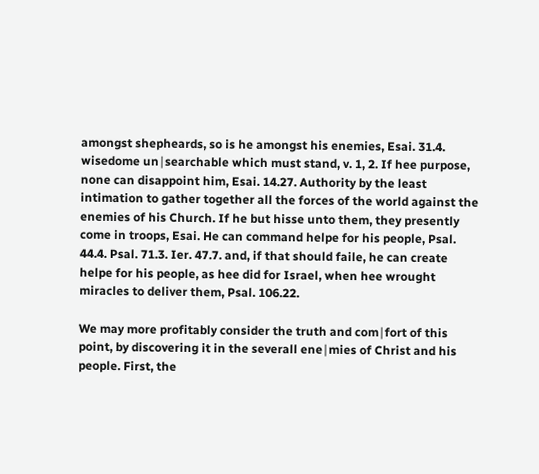amongst shepheards, so is he amongst his enemies, Esai. 31.4. wisedome un∣searchable which must stand, v. 1, 2. If hee purpose, none can disappoint him, Esai. 14.27. Authority by the least intimation to gather together all the forces of the world against the enemies of his Church. If he but hisse unto them, they presently come in troops, Esai. He can command helpe for his people, Psal. 44.4. Psal. 71.3. Ier. 47.7. and, if that should faile, he can create helpe for his people, as hee did for Israel, when hee wrought miracles to deliver them, Psal. 106.22.

We may more profitably consider the truth and com∣fort of this point, by discovering it in the severall ene∣mies of Christ and his people. First, the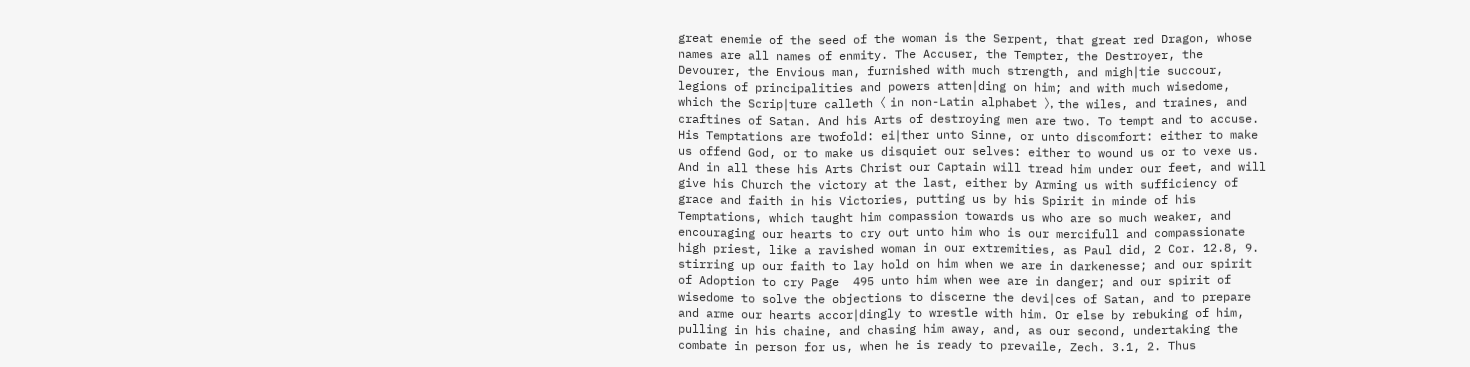great enemie of the seed of the woman is the Serpent, that great red Dragon, whose names are all names of enmity. The Accuser, the Tempter, the Destroyer, the Devourer, the Envious man, furnished with much strength, and migh∣tie succour, legions of principalities and powers atten∣ding on him; and with much wisedome, which the Scrip∣ture calleth 〈 in non-Latin alphabet 〉, the wiles, and traines, and craftines of Satan. And his Arts of destroying men are two. To tempt and to accuse. His Temptations are twofold: ei∣ther unto Sinne, or unto discomfort: either to make us offend God, or to make us disquiet our selves: either to wound us or to vexe us. And in all these his Arts Christ our Captain will tread him under our feet, and will give his Church the victory at the last, either by Arming us with sufficiency of grace and faith in his Victories, putting us by his Spirit in minde of his Temptations, which taught him compassion towards us who are so much weaker, and encouraging our hearts to cry out unto him who is our mercifull and compassionate high priest, like a ravished woman in our extremities, as Paul did, 2 Cor. 12.8, 9. stirring up our faith to lay hold on him when we are in darkenesse; and our spirit of Adoption to cry Page  495 unto him when wee are in danger; and our spirit of wisedome to solve the objections to discerne the devi∣ces of Satan, and to prepare and arme our hearts accor∣dingly to wrestle with him. Or else by rebuking of him, pulling in his chaine, and chasing him away, and, as our second, undertaking the combate in person for us, when he is ready to prevaile, Zech. 3.1, 2. Thus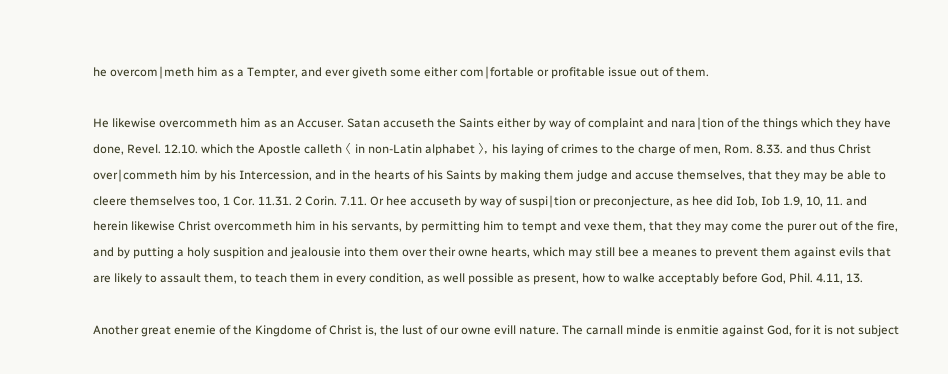he overcom∣meth him as a Tempter, and ever giveth some either com∣fortable or profitable issue out of them.

He likewise overcommeth him as an Accuser. Satan accuseth the Saints either by way of complaint and nara∣tion of the things which they have done, Revel. 12.10. which the Apostle calleth 〈 in non-Latin alphabet 〉, his laying of crimes to the charge of men, Rom. 8.33. and thus Christ over∣commeth him by his Intercession, and in the hearts of his Saints by making them judge and accuse themselves, that they may be able to cleere themselves too, 1 Cor. 11.31. 2 Corin. 7.11. Or hee accuseth by way of suspi∣tion or preconjecture, as hee did Iob, Iob 1.9, 10, 11. and herein likewise Christ overcommeth him in his servants, by permitting him to tempt and vexe them, that they may come the purer out of the fire, and by putting a holy suspition and jealousie into them over their owne hearts, which may still bee a meanes to prevent them against evils that are likely to assault them, to teach them in every condition, as well possible as present, how to walke acceptably before God, Phil. 4.11, 13.

Another great enemie of the Kingdome of Christ is, the lust of our owne evill nature. The carnall minde is enmitie against God, for it is not subject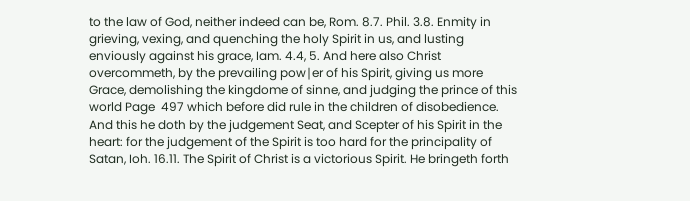to the law of God, neither indeed can be, Rom. 8.7. Phil. 3.8. Enmity in grieving, vexing, and quenching the holy Spirit in us, and lusting enviously against his grace, Iam. 4.4, 5. And here also Christ overcommeth, by the prevailing pow∣er of his Spirit, giving us more Grace, demolishing the kingdome of sinne, and judging the prince of this world Page  497 which before did rule in the children of disobedience. And this he doth by the judgement Seat, and Scepter of his Spirit in the heart: for the judgement of the Spirit is too hard for the principality of Satan, Ioh. 16.11. The Spirit of Christ is a victorious Spirit. He bringeth forth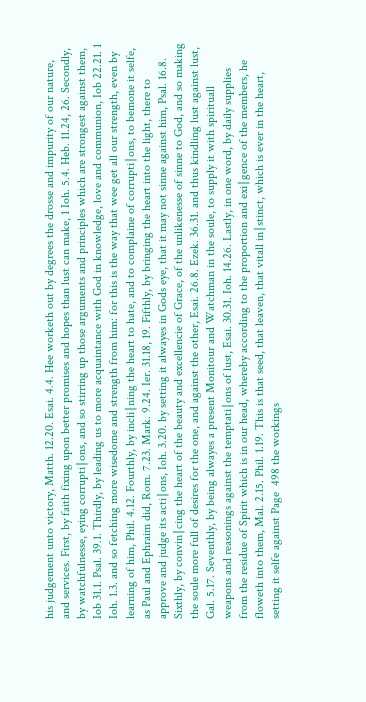his judgement unto victory, Matth. 12.20. Esai. 4.4. Hee worketh out by degrees the drosse and impurity of our nature, and services. First, by faith fixing upon better promises and hopes than lust can make, 1 Ioh. 5.4. Heb. 11.24, 26. Secondly, by watchfulnesse, eying corrupti∣ons, and so stirring up those arguments and principles which are strongest against them, Iob 31.1. Psal. 39.1. Thirdly, by leading us to more acquaintance with God in knowledge, love and communion, Iob 22.21. 1 Ioh. 1.3. and so fetching more wisedome and strength from him: for this is the way that wee get all our strength, even by learning of him, Phil. 4.12. Fourthly, by incli∣ning the heart to hate, and to complaine of corrupti∣ons, to bemone it selfe, as Paul and Ephraim did, Rom. 7.23. Mark. 9.24. Ier. 31.18, 19. Fifthly, by bringing the heart into the light, there to approve and judge its acti∣ons, Ioh. 3.20. by setting it alwayes in Gods eye, that it may not sinne against him, Psal. 16.8. Sixthly, by convin∣cing the heart of the beauty and excellencie of Grace, of the unlikenesse of sinne to God, and so making the soule more full of desires for the one, and against the other, Esai. 26.8. Ezek. 36.31. and thus kindling lust against lust, Gal. 5.17. Seventhly, by being alwayes a present Monitour and Watchman in the soule, to supply it with spirituall weapons and reasonings against the temptati∣ons of lust, Esai. 30.31. Ioh. 14.26. Lastly, in one word, by daily supplies from the residue of Spirit which is in our head, whereby according to the proportion and exi∣gence of the members, he floweth into them, Mal. 2.15. Phil. 1.19. This is that seed, that leaven, that vitall in∣stinct, which is ever in the heart, setting it selfe against Page  498 the workings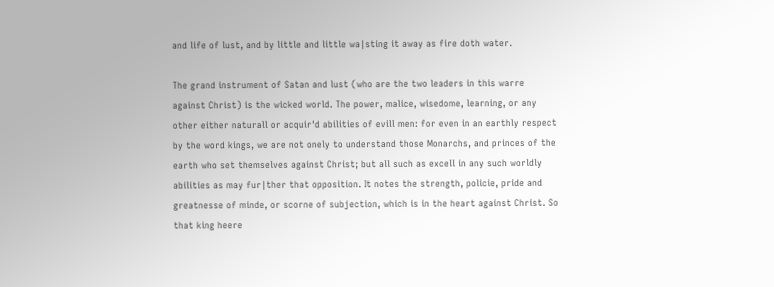and life of lust, and by little and little wa∣sting it away as fire doth water.

The grand instrument of Satan and lust (who are the two leaders in this warre against Christ) is the wicked world. The power, malice, wisedome, learning, or any other either naturall or acquir'd abilities of evill men: for even in an earthly respect by the word kings, we are not onely to understand those Monarchs, and princes of the earth who set themselves against Christ; but all such as excell in any such worldly abilities as may fur∣ther that opposition. It notes the strength, policie, pride and greatnesse of minde, or scorne of subjection, which is in the heart against Christ. So that king heere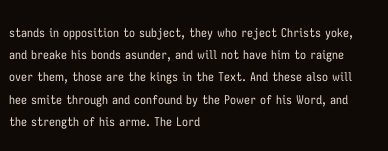stands in opposition to subject, they who reject Christs yoke, and breake his bonds asunder, and will not have him to raigne over them, those are the kings in the Text. And these also will hee smite through and confound by the Power of his Word, and the strength of his arme. The Lord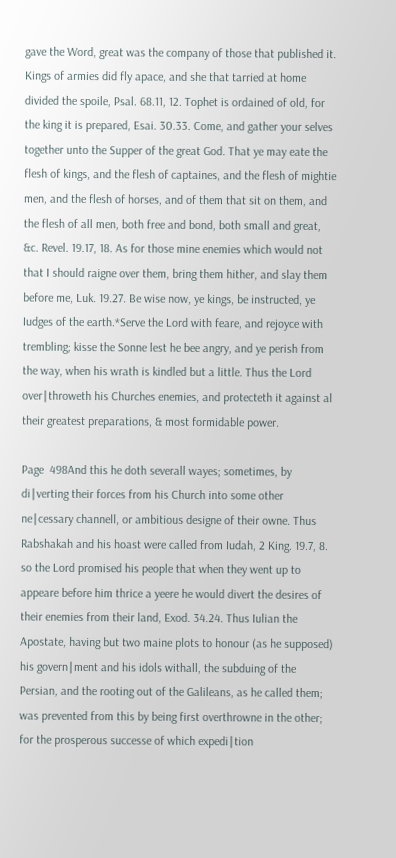gave the Word, great was the company of those that published it. Kings of armies did fly apace, and she that tarried at home divided the spoile, Psal. 68.11, 12. Tophet is ordained of old, for the king it is prepared, Esai. 30.33. Come, and gather your selves together unto the Supper of the great God. That ye may eate the flesh of kings, and the flesh of captaines, and the flesh of mightie men, and the flesh of horses, and of them that sit on them, and the flesh of all men, both free and bond, both small and great, &c. Revel. 19.17, 18. As for those mine enemies which would not that I should raigne over them, bring them hither, and slay them before me, Luk. 19.27. Be wise now, ye kings, be instructed, ye Iudges of the earth.*Serve the Lord with feare, and rejoyce with trembling; kisse the Sonne lest he bee angry, and ye perish from the way, when his wrath is kindled but a little. Thus the Lord over∣throweth his Churches enemies, and protecteth it against al their greatest preparations, & most formidable power.

Page  498And this he doth severall wayes; sometimes, by di∣verting their forces from his Church into some other ne∣cessary channell, or ambitious designe of their owne. Thus Rabshakah and his hoast were called from Iudah, 2 King. 19.7, 8. so the Lord promised his people that when they went up to appeare before him thrice a yeere he would divert the desires of their enemies from their land, Exod. 34.24. Thus Iulian the Apostate, having but two maine plots to honour (as he supposed) his govern∣ment and his idols withall, the subduing of the Persian, and the rooting out of the Galileans, as he called them; was prevented from this by being first overthrowne in the other; for the prosperous successe of which expedi∣tion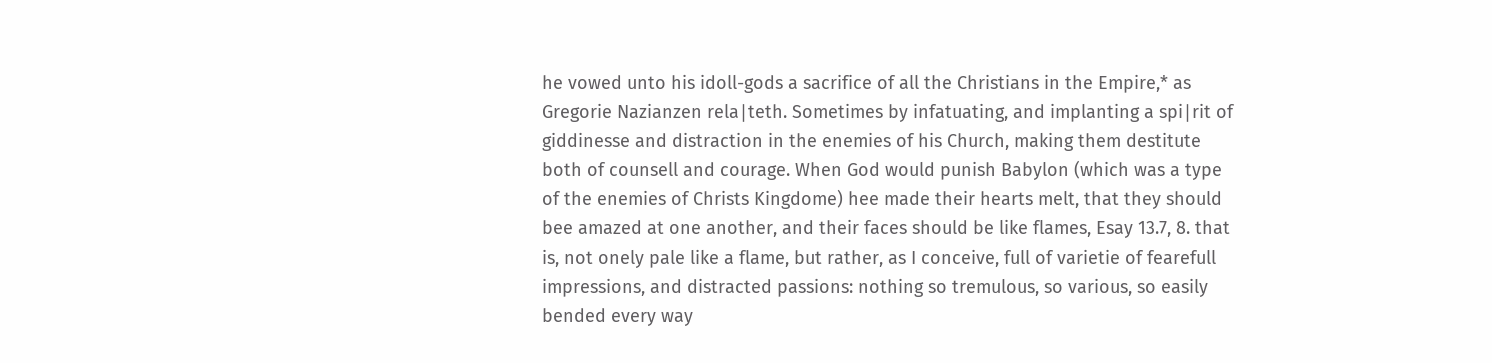he vowed unto his idoll-gods a sacrifice of all the Christians in the Empire,* as Gregorie Nazianzen rela∣teth. Sometimes by infatuating, and implanting a spi∣rit of giddinesse and distraction in the enemies of his Church, making them destitute both of counsell and courage. When God would punish Babylon (which was a type of the enemies of Christs Kingdome) hee made their hearts melt, that they should bee amazed at one another, and their faces should be like flames, Esay 13.7, 8. that is, not onely pale like a flame, but rather, as I conceive, full of varietie of fearefull impressions, and distracted passions: nothing so tremulous, so various, so easily bended every way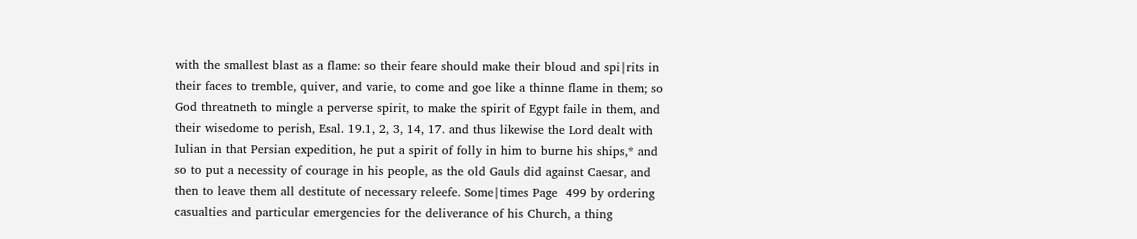with the smallest blast as a flame: so their feare should make their bloud and spi∣rits in their faces to tremble, quiver, and varie, to come and goe like a thinne flame in them; so God threatneth to mingle a perverse spirit, to make the spirit of Egypt faile in them, and their wisedome to perish, Esal. 19.1, 2, 3, 14, 17. and thus likewise the Lord dealt with Iulian in that Persian expedition, he put a spirit of folly in him to burne his ships,* and so to put a necessity of courage in his people, as the old Gauls did against Caesar, and then to leave them all destitute of necessary releefe. Some∣times Page  499 by ordering casualties and particular emergencies for the deliverance of his Church, a thing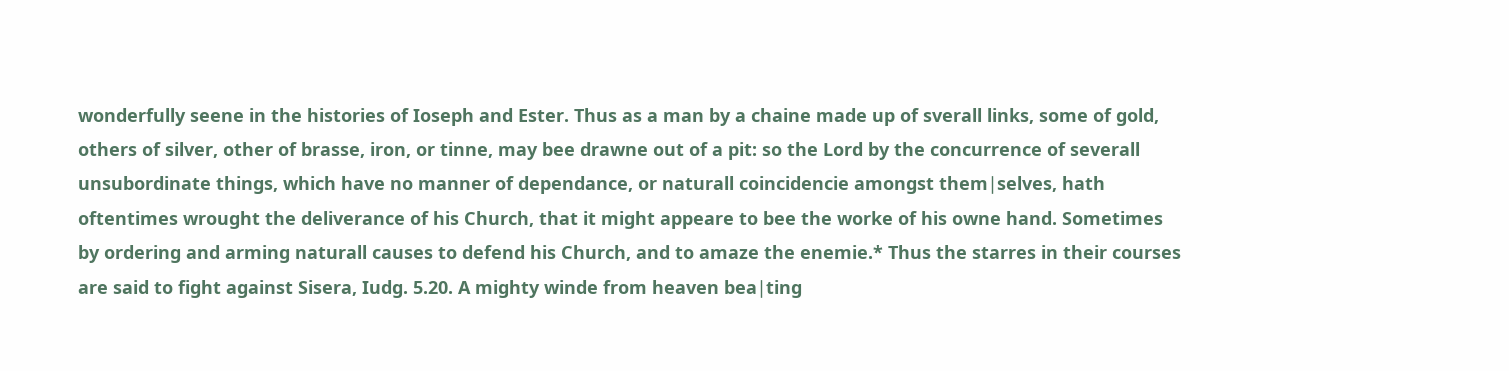wonderfully seene in the histories of Ioseph and Ester. Thus as a man by a chaine made up of sverall links, some of gold, others of silver, other of brasse, iron, or tinne, may bee drawne out of a pit: so the Lord by the concurrence of severall unsubordinate things, which have no manner of dependance, or naturall coincidencie amongst them∣selves, hath oftentimes wrought the deliverance of his Church, that it might appeare to bee the worke of his owne hand. Sometimes by ordering and arming naturall causes to defend his Church, and to amaze the enemie.* Thus the starres in their courses are said to fight against Sisera, Iudg. 5.20. A mighty winde from heaven bea∣ting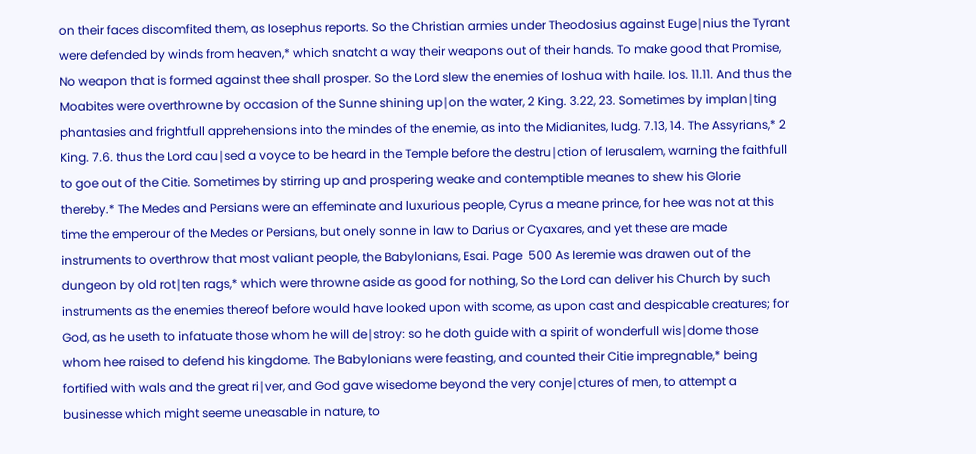on their faces discomfited them, as Iosephus reports. So the Christian armies under Theodosius against Euge∣nius the Tyrant were defended by winds from heaven,* which snatcht a way their weapons out of their hands. To make good that Promise, No weapon that is formed against thee shall prosper. So the Lord slew the enemies of Ioshua with haile. Ios. 11.11. And thus the Moabites were overthrowne by occasion of the Sunne shining up∣on the water, 2 King. 3.22, 23. Sometimes by implan∣ting phantasies and frightfull apprehensions into the mindes of the enemie, as into the Midianites, Iudg. 7.13, 14. The Assyrians,* 2 King. 7.6. thus the Lord cau∣sed a voyce to be heard in the Temple before the destru∣ction of Ierusalem, warning the faithfull to goe out of the Citie. Sometimes by stirring up and prospering weake and contemptible meanes to shew his Glorie thereby.* The Medes and Persians were an effeminate and luxurious people, Cyrus a meane prince, for hee was not at this time the emperour of the Medes or Persians, but onely sonne in law to Darius or Cyaxares, and yet these are made instruments to overthrow that most valiant people, the Babylonians, Esai. Page  500 As Ieremie was drawen out of the dungeon by old rot∣ten rags,* which were throwne aside as good for nothing, So the Lord can deliver his Church by such instruments as the enemies thereof before would have looked upon with scome, as upon cast and despicable creatures; for God, as he useth to infatuate those whom he will de∣stroy: so he doth guide with a spirit of wonderfull wis∣dome those whom hee raised to defend his kingdome. The Babylonians were feasting, and counted their Citie impregnable,* being fortified with wals and the great ri∣ver, and God gave wisedome beyond the very conje∣ctures of men, to attempt a businesse which might seeme uneasable in nature, to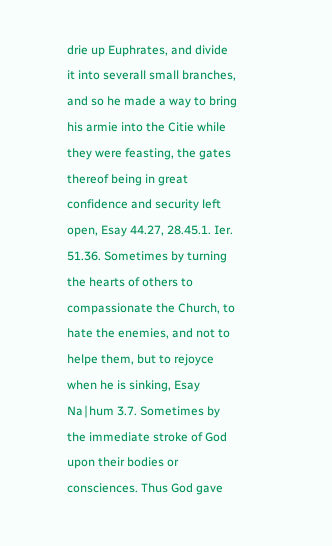drie up Euphrates, and divide it into severall small branches, and so he made a way to bring his armie into the Citie while they were feasting, the gates thereof being in great confidence and security left open, Esay 44.27, 28.45.1. Ier. 51.36. Sometimes by turning the hearts of others to compassionate the Church, to hate the enemies, and not to helpe them, but to rejoyce when he is sinking, Esay Na∣hum 3.7. Sometimes by the immediate stroke of God upon their bodies or consciences. Thus God gave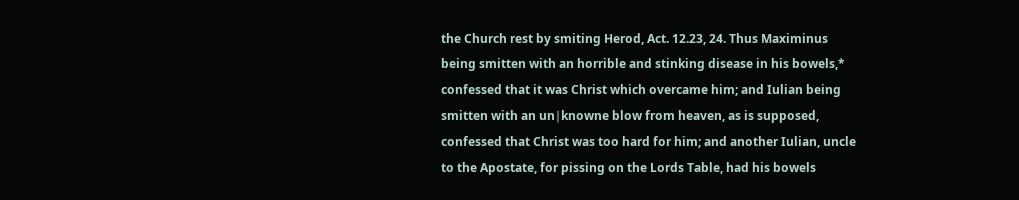the Church rest by smiting Herod, Act. 12.23, 24. Thus Maximinus being smitten with an horrible and stinking disease in his bowels,* confessed that it was Christ which overcame him; and Iulian being smitten with an un∣knowne blow from heaven, as is supposed, confessed that Christ was too hard for him; and another Iulian, uncle to the Apostate, for pissing on the Lords Table, had his bowels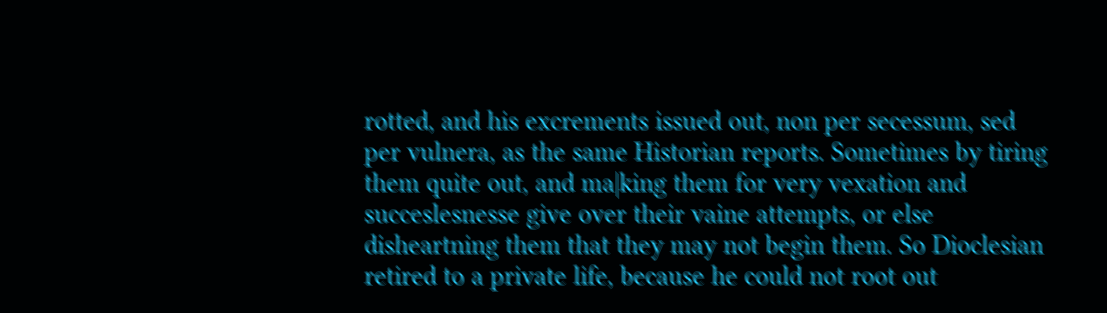rotted, and his excrements issued out, non per secessum, sed per vulnera, as the same Historian reports. Sometimes by tiring them quite out, and ma∣king them for very vexation and succeslesnesse give over their vaine attempts, or else disheartning them that they may not begin them. So Dioclesian retired to a private life, because he could not root out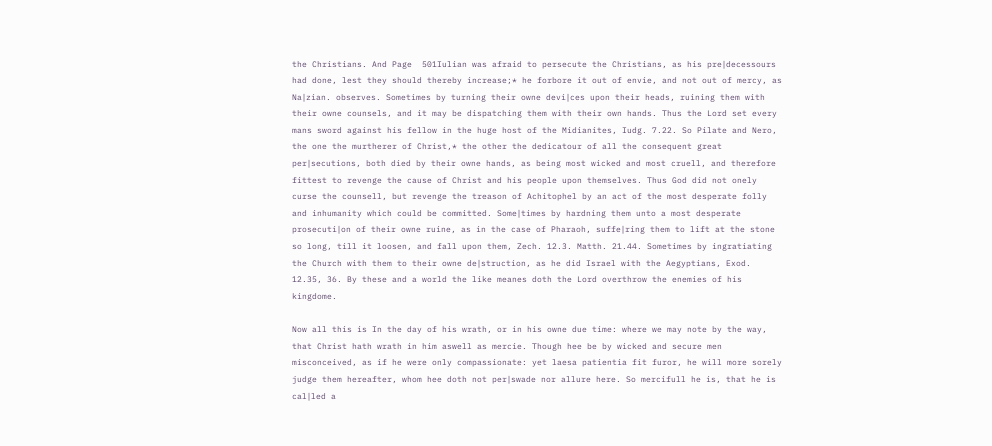the Christians. And Page  501Iulian was afraid to persecute the Christians, as his pre∣decessours had done, lest they should thereby increase;* he forbore it out of envie, and not out of mercy, as Na∣zian. observes. Sometimes by turning their owne devi∣ces upon their heads, ruining them with their owne counsels, and it may be dispatching them with their own hands. Thus the Lord set every mans sword against his fellow in the huge host of the Midianites, Iudg. 7.22. So Pilate and Nero, the one the murtherer of Christ,* the other the dedicatour of all the consequent great per∣secutions, both died by their owne hands, as being most wicked and most cruell, and therefore fittest to revenge the cause of Christ and his people upon themselves. Thus God did not onely curse the counsell, but revenge the treason of Achitophel by an act of the most desperate folly and inhumanity which could be committed. Some∣times by hardning them unto a most desperate prosecuti∣on of their owne ruine, as in the case of Pharaoh, suffe∣ring them to lift at the stone so long, till it loosen, and fall upon them, Zech. 12.3. Matth. 21.44. Sometimes by ingratiating the Church with them to their owne de∣struction, as he did Israel with the Aegyptians, Exod. 12.35, 36. By these and a world the like meanes doth the Lord overthrow the enemies of his kingdome.

Now all this is In the day of his wrath, or in his owne due time: where we may note by the way, that Christ hath wrath in him aswell as mercie. Though hee be by wicked and secure men misconceived, as if he were only compassionate: yet laesa patientia fit furor, he will more sorely judge them hereafter, whom hee doth not per∣swade nor allure here. So mercifull he is, that he is cal∣led a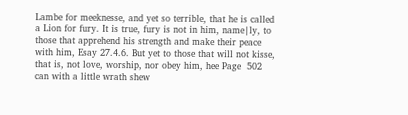Lambe for meeknesse, and yet so terrible, that he is called a Lion for fury. It is true, fury is not in him, name∣ly, to those that apprehend his strength and make their peace with him, Esay 27.4.6. But yet to those that will not kisse, that is, not love, worship, nor obey him, hee Page  502 can with a little wrath shew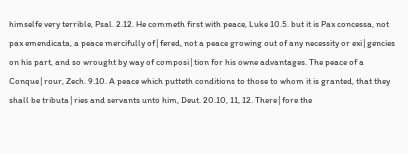himselfe very terrible, Psal. 2.12. He commeth first with peace, Luke 10.5. but it is Pax concessa, not pax emendicata, a peace mercifully of∣fered, not a peace growing out of any necessity or exi∣gencies on his part, and so wrought by way of composi∣tion for his owne advantages. The peace of a Conque∣rour, Zech. 9.10. A peace which putteth conditions to those to whom it is granted, that they shall be tributa∣ries and servants unto him, Deut. 20.10, 11, 12. There∣fore the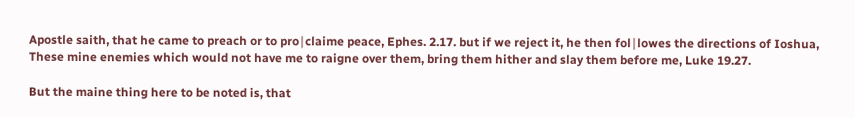Apostle saith, that he came to preach or to pro∣claime peace, Ephes. 2.17. but if we reject it, he then fol∣lowes the directions of Ioshua, These mine enemies which would not have me to raigne over them, bring them hither and slay them before me, Luke 19.27.

But the maine thing here to be noted is, that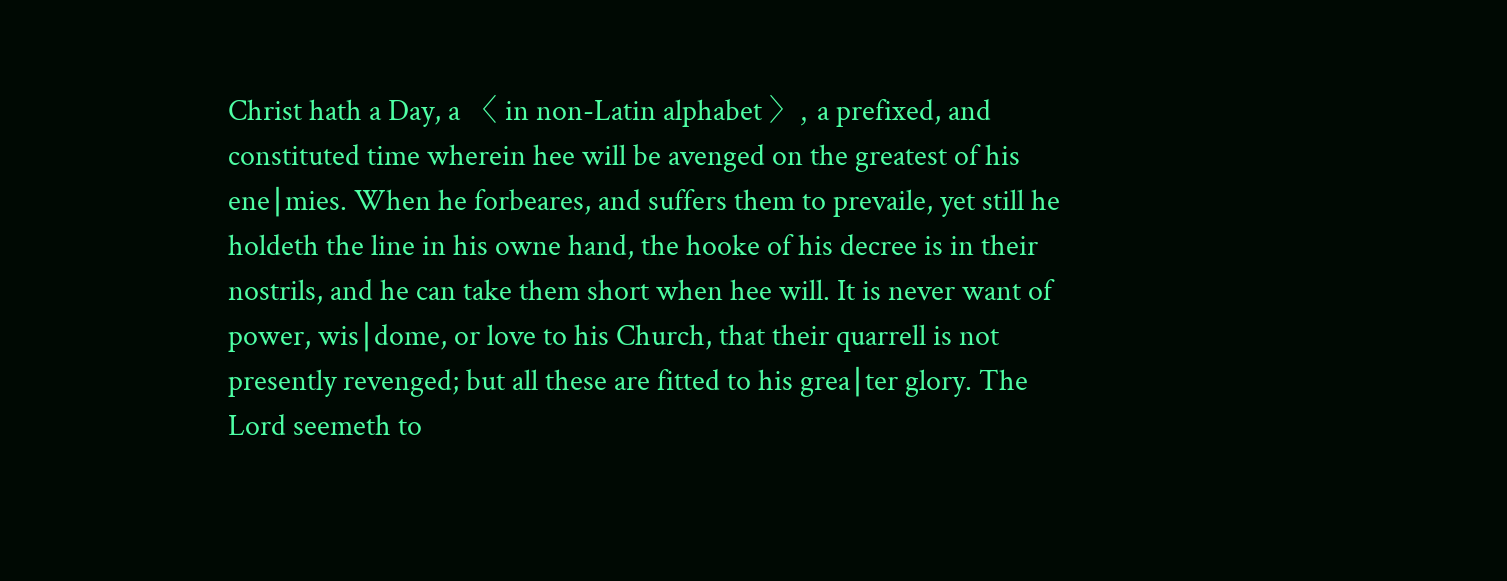Christ hath a Day, a 〈 in non-Latin alphabet 〉, a prefixed, and constituted time wherein hee will be avenged on the greatest of his ene∣mies. When he forbeares, and suffers them to prevaile, yet still he holdeth the line in his owne hand, the hooke of his decree is in their nostrils, and he can take them short when hee will. It is never want of power, wis∣dome, or love to his Church, that their quarrell is not presently revenged; but all these are fitted to his grea∣ter glory. The Lord seemeth to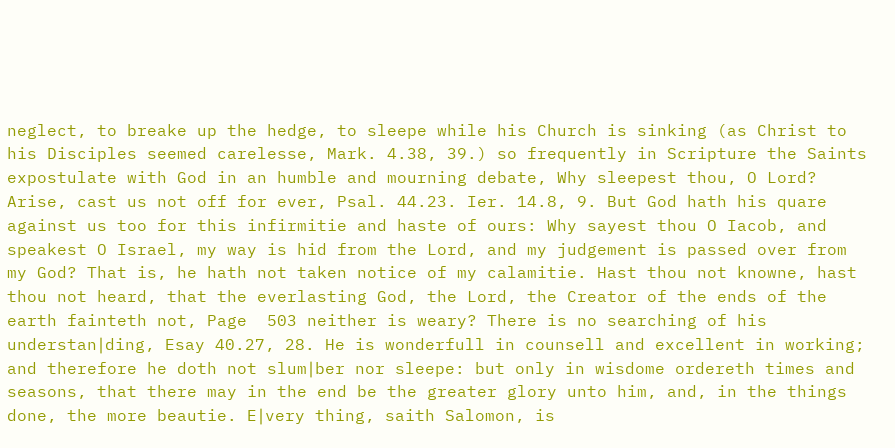neglect, to breake up the hedge, to sleepe while his Church is sinking (as Christ to his Disciples seemed carelesse, Mark. 4.38, 39.) so frequently in Scripture the Saints expostulate with God in an humble and mourning debate, Why sleepest thou, O Lord? Arise, cast us not off for ever, Psal. 44.23. Ier. 14.8, 9. But God hath his quare against us too for this infirmitie and haste of ours: Why sayest thou O Iacob, and speakest O Israel, my way is hid from the Lord, and my judgement is passed over from my God? That is, he hath not taken notice of my calamitie. Hast thou not knowne, hast thou not heard, that the everlasting God, the Lord, the Creator of the ends of the earth fainteth not, Page  503 neither is weary? There is no searching of his understan∣ding, Esay 40.27, 28. He is wonderfull in counsell and excellent in working; and therefore he doth not slum∣ber nor sleepe: but only in wisdome ordereth times and seasons, that there may in the end be the greater glory unto him, and, in the things done, the more beautie. E∣very thing, saith Salomon, is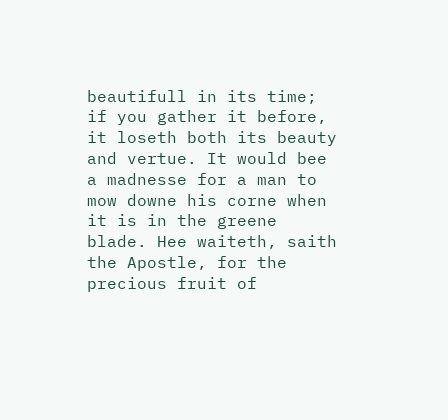beautifull in its time; if you gather it before, it loseth both its beauty and vertue. It would bee a madnesse for a man to mow downe his corne when it is in the greene blade. Hee waiteth, saith the Apostle, for the precious fruit of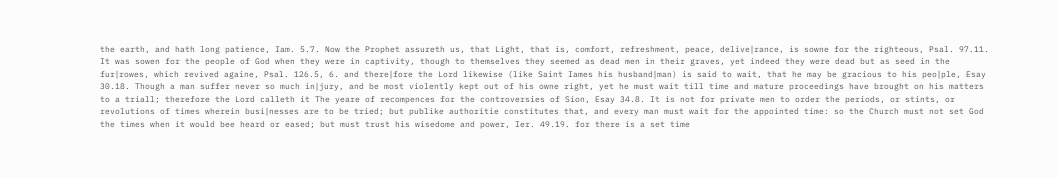the earth, and hath long patience, Iam. 5.7. Now the Prophet assureth us, that Light, that is, comfort, refreshment, peace, delive∣rance, is sowne for the righteous, Psal. 97.11. It was sowen for the people of God when they were in captivity, though to themselves they seemed as dead men in their graves, yet indeed they were dead but as seed in the fur∣rowes, which revived againe, Psal. 126.5, 6. and there∣fore the Lord likewise (like Saint Iames his husband∣man) is said to wait, that he may be gracious to his peo∣ple, Esay 30.18. Though a man suffer never so much in∣jury, and be most violently kept out of his owne right, yet he must wait till time and mature proceedings have brought on his matters to a triall; therefore the Lord calleth it The yeare of recompences for the controversies of Sion, Esay 34.8. It is not for private men to order the periods, or stints, or revolutions of times wherein busi∣nesses are to be tried; but publike authoritie constitutes that, and every man must wait for the appointed time: so the Church must not set God the times when it would bee heard or eased; but must trust his wisedome and power, Ier. 49.19. for there is a set time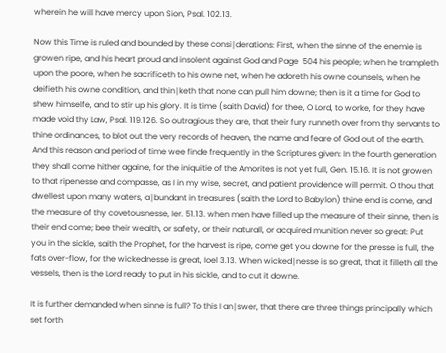wherein he will have mercy upon Sion, Psal. 102.13.

Now this Time is ruled and bounded by these consi∣derations: First, when the sinne of the enemie is growen ripe, and his heart proud and insolent against God and Page  504 his people; when he trampleth upon the poore, when he sacrificeth to his owne net, when he adoreth his owne counsels, when he deifieth his owne condition, and thin∣keth that none can pull him downe; then is it a time for God to shew himselfe, and to stir up his glory. It is time (saith David) for thee, O Lord, to worke, for they have made void thy Law, Psal. 119.126. So outragious they are, that their fury runneth over from thy servants to thine ordinances, to blot out the very records of heaven, the name and feare of God out of the earth. And this reason and period of time wee finde frequently in the Scriptures given: In the fourth generation they shall come hither againe, for the iniquitie of the Amorites is not yet full, Gen. 15.16. It is not growen to that ripenesse and compasse, as I in my wise, secret, and patient providence will permit. O thou that dwellest upon many waters, a∣bundant in treasures (saith the Lord to Babylon) thine end is come, and the measure of thy covetousnesse, Ier. 51.13. when men have filled up the measure of their sinne, then is their end come; bee their wealth, or safety, or their naturall, or acquired munition never so great: Put you in the sickle, saith the Prophet, for the harvest is ripe, come get you downe for the presse is full, the fats over-flow, for the wickednesse is great, Ioel 3.13. When wicked∣nesse is so great, that it filleth all the vessels, then is the Lord ready to put in his sickle, and to cut it downe.

It is further demanded when sinne is full? To this I an∣swer, that there are three things principally which set forth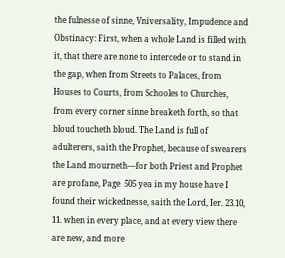the fulnesse of sinne, Vniversality, Impudence and Obstinacy: First, when a whole Land is filled with it, that there are none to intercede or to stand in the gap, when from Streets to Palaces, from Houses to Courts, from Schooles to Churches, from every corner sinne breaketh forth, so that bloud toucheth bloud. The Land is full of adulterers, saith the Prophet, because of swearers the Land mourneth—for both Priest and Prophet are profane, Page  505 yea in my house have I found their wickednesse, saith the Lord, Ier. 23.10, 11. when in every place, and at every view there are new, and more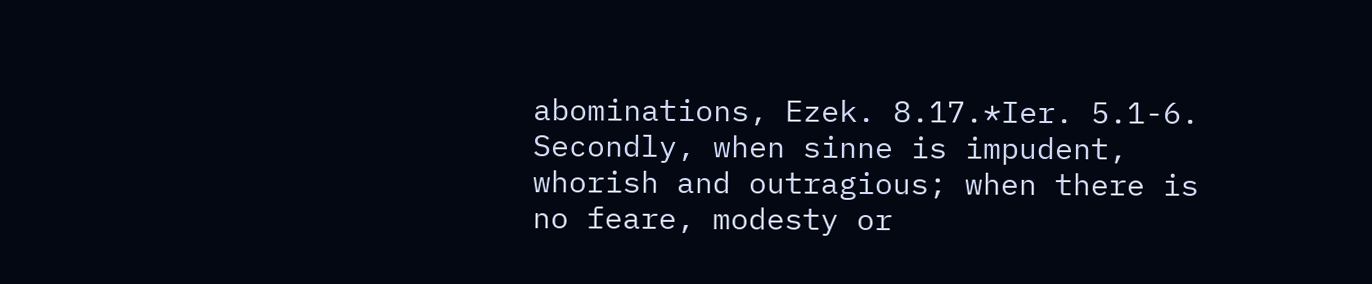abominations, Ezek. 8.17.*Ier. 5.1-6. Secondly, when sinne is impudent, whorish and outragious; when there is no feare, modesty or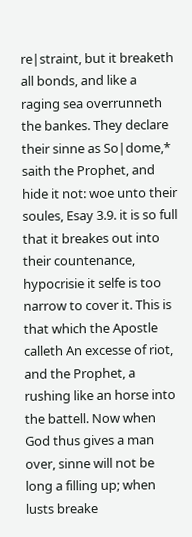re∣straint, but it breaketh all bonds, and like a raging sea overrunneth the bankes. They declare their sinne as So∣dome,* saith the Prophet, and hide it not: woe unto their soules, Esay 3.9. it is so full that it breakes out into their countenance, hypocrisie it selfe is too narrow to cover it. This is that which the Apostle calleth An excesse of riot, and the Prophet, a rushing like an horse into the battell. Now when God thus gives a man over, sinne will not be long a filling up; when lusts breake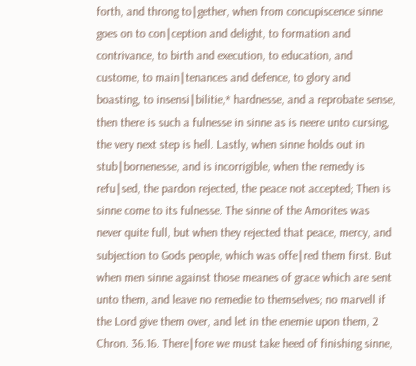forth, and throng to∣gether, when from concupiscence sinne goes on to con∣ception and delight, to formation and contrivance, to birth and execution, to education, and custome, to main∣tenances and defence, to glory and boasting, to insensi∣bilitie,* hardnesse, and a reprobate sense, then there is such a fulnesse in sinne as is neere unto cursing, the very next step is hell. Lastly, when sinne holds out in stub∣bornenesse, and is incorrigible, when the remedy is refu∣sed, the pardon rejected, the peace not accepted; Then is sinne come to its fulnesse. The sinne of the Amorites was never quite full, but when they rejected that peace, mercy, and subjection to Gods people, which was offe∣red them first. But when men sinne against those meanes of grace which are sent unto them, and leave no remedie to themselves; no marvell if the Lord give them over, and let in the enemie upon them, 2 Chron. 36.16. There∣fore we must take heed of finishing sinne,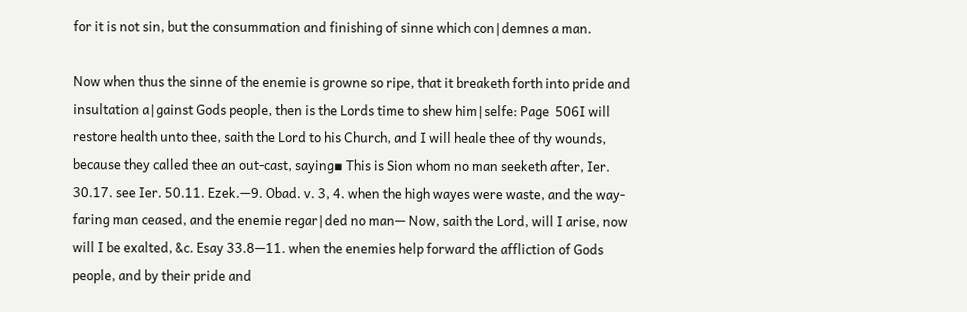for it is not sin, but the consummation and finishing of sinne which con∣demnes a man.

Now when thus the sinne of the enemie is growne so ripe, that it breaketh forth into pride and insultation a∣gainst Gods people, then is the Lords time to shew him∣selfe: Page  506I will restore health unto thee, saith the Lord to his Church, and I will heale thee of thy wounds, because they called thee an out-cast, saying▪ This is Sion whom no man seeketh after, Ier. 30.17. see Ier. 50.11. Ezek.—9. Obad. v. 3, 4. when the high wayes were waste, and the way-faring man ceased, and the enemie regar∣ded no man— Now, saith the Lord, will I arise, now will I be exalted, &c. Esay 33.8—11. when the enemies help forward the affliction of Gods people, and by their pride and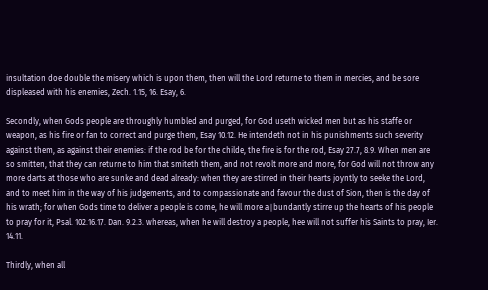insultation doe double the misery which is upon them, then will the Lord returne to them in mercies, and be sore displeased with his enemies, Zech. 1.15, 16. Esay, 6.

Secondly, when Gods people are throughly humbled and purged, for God useth wicked men but as his staffe or weapon, as his fire or fan to correct and purge them, Esay 10.12. He intendeth not in his punishments such severity against them, as against their enemies: if the rod be for the childe, the fire is for the rod, Esay 27.7, 8.9. When men are so smitten, that they can returne to him that smiteth them, and not revolt more and more, for God will not throw any more darts at those who are sunke and dead already: when they are stirred in their hearts joyntly to seeke the Lord, and to meet him in the way of his judgements, and to compassionate and favour the dust of Sion, then is the day of his wrath; for when Gods time to deliver a people is come, he will more a∣bundantly stirre up the hearts of his people to pray for it, Psal. 102.16.17. Dan. 9.2.3. whereas, when he will destroy a people, hee will not suffer his Saints to pray, Ier. 14.11.

Thirdly, when all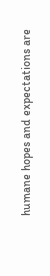humane hopes and expectations are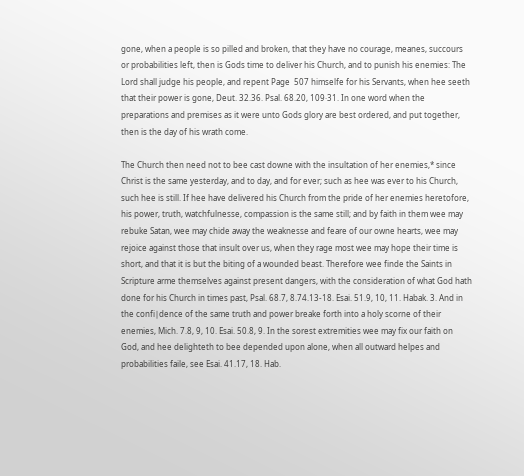gone, when a people is so pilled and broken, that they have no courage, meanes, succours or probabilities left, then is Gods time to deliver his Church, and to punish his enemies: The Lord shall judge his people, and repent Page  507 himselfe for his Servants, when hee seeth that their power is gone, Deut. 32.36. Psal. 68.20, 109·31. In one word when the preparations and premises as it were unto Gods glory are best ordered, and put together, then is the day of his wrath come.

The Church then need not to bee cast downe with the insultation of her enemies,* since Christ is the same yesterday, and to day, and for ever; such as hee was ever to his Church, such hee is still. If hee have delivered his Church from the pride of her enemies heretofore, his power, truth, watchfulnesse, compassion is the same still; and by faith in them wee may rebuke Satan, wee may chide away the weaknesse and feare of our owne hearts, wee may rejoice against those that insult over us, when they rage most wee may hope their time is short, and that it is but the biting of a wounded beast. Therefore wee finde the Saints in Scripture arme themselves against present dangers, with the consideration of what God hath done for his Church in times past, Psal. 68.7, 8.74.13-18. Esai. 51.9, 10, 11. Habak. 3. And in the confi∣dence of the same truth and power breake forth into a holy scorne of their enemies, Mich. 7.8, 9, 10. Esai. 50.8, 9. In the sorest extremities wee may fix our faith on God, and hee delighteth to bee depended upon alone, when all outward helpes and probabilities faile, see Esai. 41.17, 18. Hab.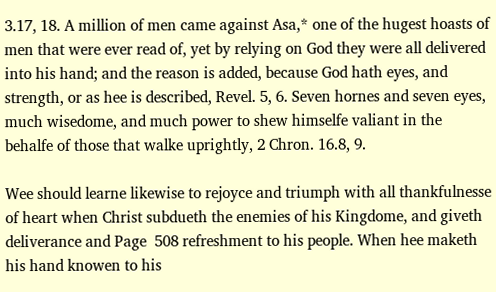3.17, 18. A million of men came against Asa,* one of the hugest hoasts of men that were ever read of, yet by relying on God they were all delivered into his hand; and the reason is added, because God hath eyes, and strength, or as hee is described, Revel. 5, 6. Seven hornes and seven eyes, much wisedome, and much power to shew himselfe valiant in the behalfe of those that walke uprightly, 2 Chron. 16.8, 9.

Wee should learne likewise to rejoyce and triumph with all thankfulnesse of heart when Christ subdueth the enemies of his Kingdome, and giveth deliverance and Page  508 refreshment to his people. When hee maketh his hand knowen to his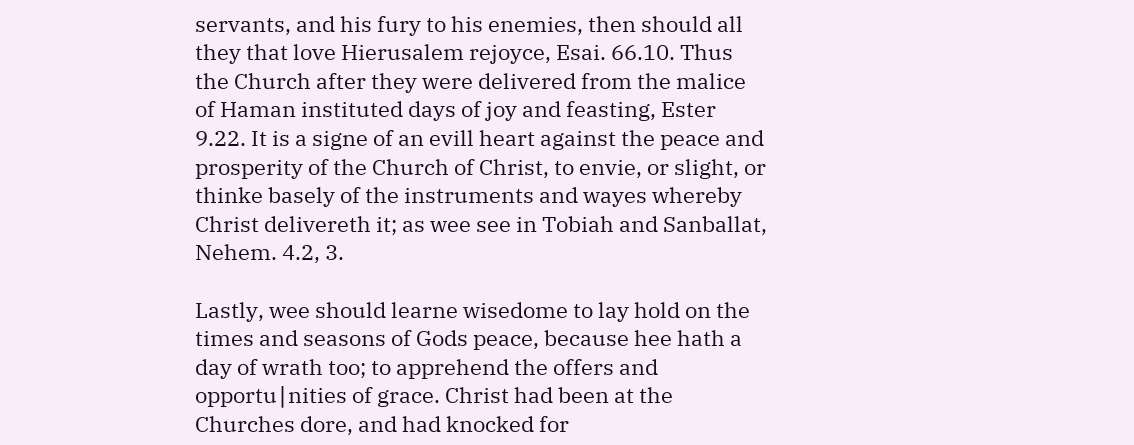servants, and his fury to his enemies, then should all they that love Hierusalem rejoyce, Esai. 66.10. Thus the Church after they were delivered from the malice of Haman instituted days of joy and feasting, Ester 9.22. It is a signe of an evill heart against the peace and prosperity of the Church of Christ, to envie, or slight, or thinke basely of the instruments and wayes whereby Christ delivereth it; as wee see in Tobiah and Sanballat, Nehem. 4.2, 3.

Lastly, wee should learne wisedome to lay hold on the times and seasons of Gods peace, because hee hath a day of wrath too; to apprehend the offers and opportu∣nities of grace. Christ had been at the Churches dore, and had knocked for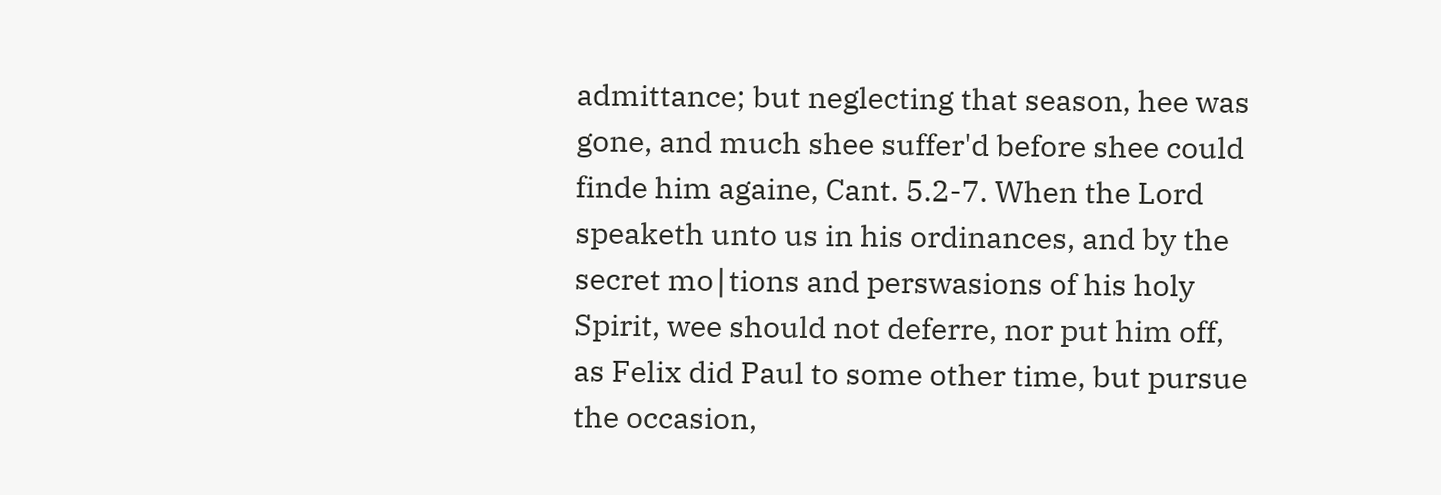admittance; but neglecting that season, hee was gone, and much shee suffer'd before shee could finde him againe, Cant. 5.2-7. When the Lord speaketh unto us in his ordinances, and by the secret mo∣tions and perswasions of his holy Spirit, wee should not deferre, nor put him off, as Felix did Paul to some other time, but pursue the occasion,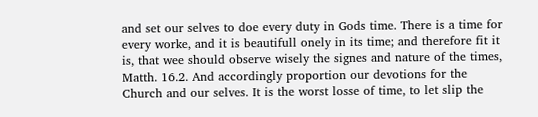and set our selves to doe every duty in Gods time. There is a time for every worke, and it is beautifull onely in its time; and therefore fit it is, that wee should observe wisely the signes and nature of the times, Matth. 16.2. And accordingly proportion our devotions for the Church and our selves. It is the worst losse of time, to let slip the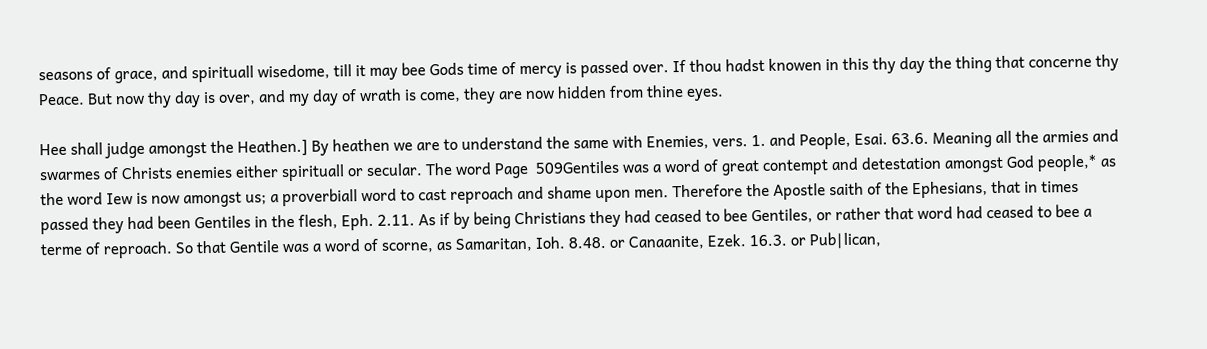seasons of grace, and spirituall wisedome, till it may bee Gods time of mercy is passed over. If thou hadst knowen in this thy day the thing that concerne thy Peace. But now thy day is over, and my day of wrath is come, they are now hidden from thine eyes.

Hee shall judge amongst the Heathen.] By heathen we are to understand the same with Enemies, vers. 1. and People, Esai. 63.6. Meaning all the armies and swarmes of Christs enemies either spirituall or secular. The word Page  509Gentiles was a word of great contempt and detestation amongst God people,* as the word Iew is now amongst us; a proverbiall word to cast reproach and shame upon men. Therefore the Apostle saith of the Ephesians, that in times passed they had been Gentiles in the flesh, Eph. 2.11. As if by being Christians they had ceased to bee Gentiles, or rather that word had ceased to bee a terme of reproach. So that Gentile was a word of scorne, as Samaritan, Ioh. 8.48. or Canaanite, Ezek. 16.3. or Pub∣lican,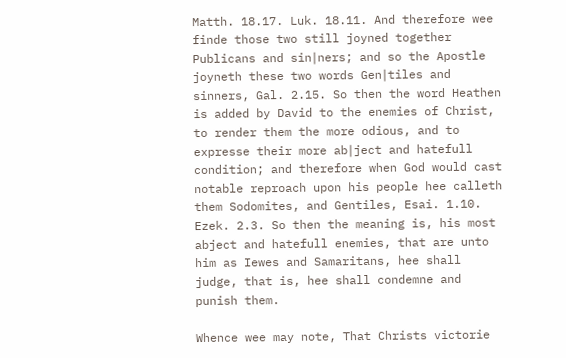Matth. 18.17. Luk. 18.11. And therefore wee finde those two still joyned together Publicans and sin∣ners; and so the Apostle joyneth these two words Gen∣tiles and sinners, Gal. 2.15. So then the word Heathen is added by David to the enemies of Christ, to render them the more odious, and to expresse their more ab∣ject and hatefull condition; and therefore when God would cast notable reproach upon his people hee calleth them Sodomites, and Gentiles, Esai. 1.10. Ezek. 2.3. So then the meaning is, his most abject and hatefull enemies, that are unto him as Iewes and Samaritans, hee shall judge, that is, hee shall condemne and punish them.

Whence wee may note, That Christs victorie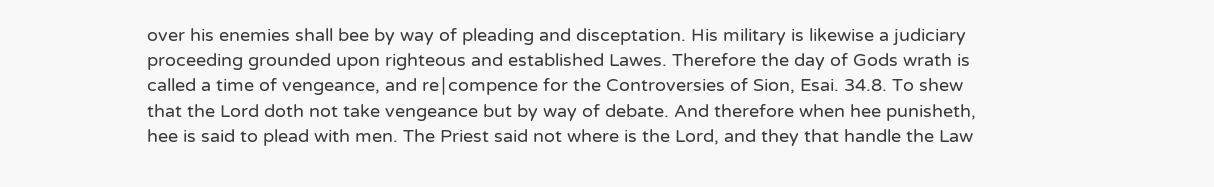over his enemies shall bee by way of pleading and disceptation. His military is likewise a judiciary proceeding grounded upon righteous and established Lawes. Therefore the day of Gods wrath is called a time of vengeance, and re∣compence for the Controversies of Sion, Esai. 34.8. To shew that the Lord doth not take vengeance but by way of debate. And therefore when hee punisheth, hee is said to plead with men. The Priest said not where is the Lord, and they that handle the Law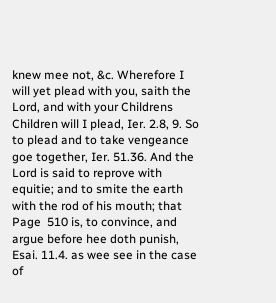knew mee not, &c. Wherefore I will yet plead with you, saith the Lord, and with your Childrens Children will I plead, Ier. 2.8, 9. So to plead and to take vengeance goe together, Ier. 51.36. And the Lord is said to reprove with equitie; and to smite the earth with the rod of his mouth; that Page  510 is, to convince, and argue before hee doth punish, Esai. 11.4. as wee see in the case of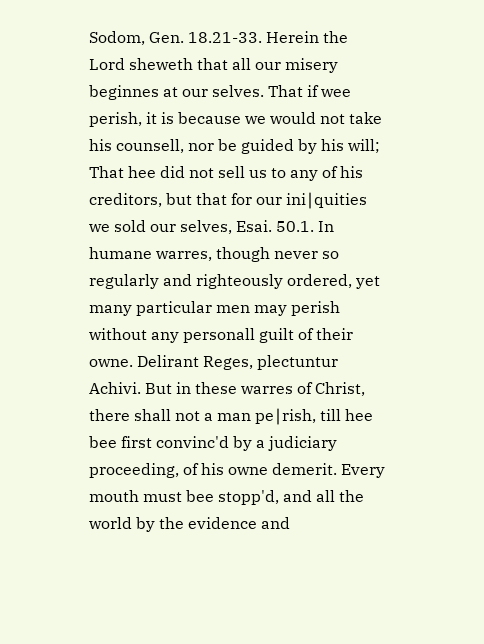Sodom, Gen. 18.21-33. Herein the Lord sheweth that all our misery beginnes at our selves. That if wee perish, it is because we would not take his counsell, nor be guided by his will; That hee did not sell us to any of his creditors, but that for our ini∣quities we sold our selves, Esai. 50.1. In humane warres, though never so regularly and righteously ordered, yet many particular men may perish without any personall guilt of their owne. Delirant Reges, plectuntur Achivi. But in these warres of Christ, there shall not a man pe∣rish, till hee bee first convinc'd by a judiciary proceeding, of his owne demerit. Every mouth must bee stopp'd, and all the world by the evidence and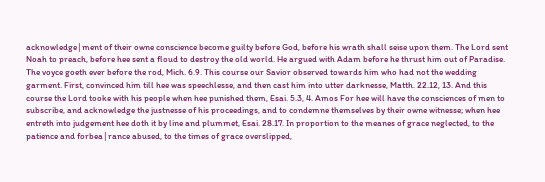acknowledge∣ment of their owne conscience become guilty before God, before his wrath shall seise upon them. The Lord sent Noah to preach, before hee sent a floud to destroy the old world. He argued with Adam before he thrust him out of Paradise. The voyce goeth ever before the rod, Mich. 6.9. This course our Savior observed towards him who had not the wedding garment. First, convinced him till hee was speechlesse, and then cast him into utter darknesse, Matth. 22.12, 13. And this course the Lord tooke with his people when hee punished them, Esai. 5.3, 4. Amos For hee will have the consciences of men to subscribe, and acknowledge the justnesse of his proceedings, and to condemne themselves by their owne witnesse; when hee entreth into judgement hee doth it by line and plummet, Esai. 28.17. In proportion to the meanes of grace neglected, to the patience and forbea∣rance abused, to the times of grace overslipped,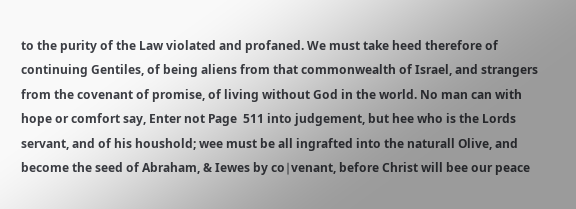to the purity of the Law violated and profaned. We must take heed therefore of continuing Gentiles, of being aliens from that commonwealth of Israel, and strangers from the covenant of promise, of living without God in the world. No man can with hope or comfort say, Enter not Page  511 into judgement, but hee who is the Lords servant, and of his houshold; wee must be all ingrafted into the naturall Olive, and become the seed of Abraham, & Iewes by co∣venant, before Christ will bee our peace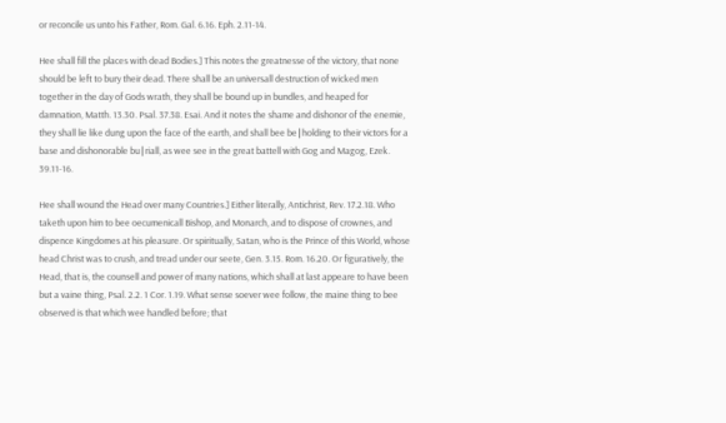or reconcile us unto his Father, Rom. Gal. 6.16. Eph. 2.11-14.

Hee shall fill the places with dead Bodies.] This notes the greatnesse of the victory, that none should be left to bury their dead. There shall be an universall destruction of wicked men together in the day of Gods wrath, they shall be bound up in bundles, and heaped for damnation, Matth. 13.30. Psal. 37.38. Esai. And it notes the shame and dishonor of the enemie, they shall lie like dung upon the face of the earth, and shall bee be∣holding to their victors for a base and dishonorable bu∣riall, as wee see in the great battell with Gog and Magog, Ezek. 39.11-16.

Hee shall wound the Head over many Countries.] Either literally, Antichrist, Rev. 17.2.18. Who taketh upon him to bee oecumenicall Bishop, and Monarch, and to dispose of crownes, and dispence Kingdomes at his pleasure. Or spiritually, Satan, who is the Prince of this World, whose head Christ was to crush, and tread under our seete, Gen. 3.15. Rom. 16.20. Or figuratively, the Head, that is, the counsell and power of many nations, which shall at last appeare to have been but a vaine thing, Psal. 2.2. 1 Cor. 1.19. What sense soever wee follow, the maine thing to bee observed is that which wee handled before; that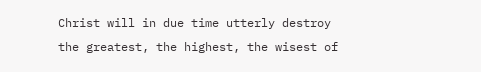Christ will in due time utterly destroy the greatest, the highest, the wisest of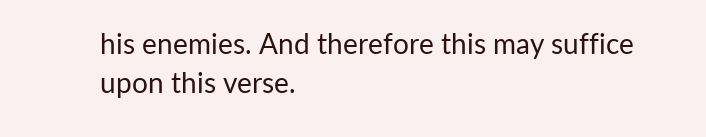his enemies. And therefore this may suffice upon this verse.